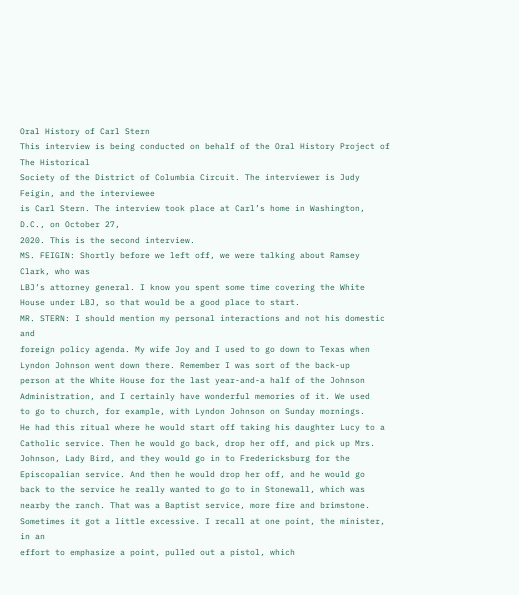Oral History of Carl Stern
This interview is being conducted on behalf of the Oral History Project of The Historical
Society of the District of Columbia Circuit. The interviewer is Judy Feigin, and the interviewee
is Carl Stern. The interview took place at Carl’s home in Washington, D.C., on October 27,
2020. This is the second interview.
MS. FEIGIN: Shortly before we left off, we were talking about Ramsey Clark, who was
LBJ’s attorney general. I know you spent some time covering the White
House under LBJ, so that would be a good place to start.
MR. STERN: I should mention my personal interactions and not his domestic and
foreign policy agenda. My wife Joy and I used to go down to Texas when
Lyndon Johnson went down there. Remember I was sort of the back-up
person at the White House for the last year-and-a half of the Johnson
Administration, and I certainly have wonderful memories of it. We used
to go to church, for example, with Lyndon Johnson on Sunday mornings.
He had this ritual where he would start off taking his daughter Lucy to a
Catholic service. Then he would go back, drop her off, and pick up Mrs.
Johnson, Lady Bird, and they would go in to Fredericksburg for the
Episcopalian service. And then he would drop her off, and he would go
back to the service he really wanted to go to in Stonewall, which was
nearby the ranch. That was a Baptist service, more fire and brimstone.
Sometimes it got a little excessive. I recall at one point, the minister, in an
effort to emphasize a point, pulled out a pistol, which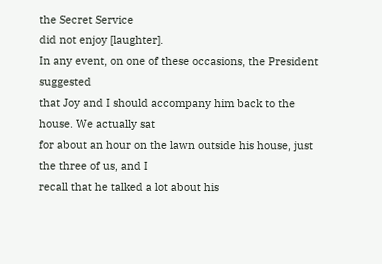the Secret Service
did not enjoy [laughter].
In any event, on one of these occasions, the President suggested
that Joy and I should accompany him back to the house. We actually sat
for about an hour on the lawn outside his house, just the three of us, and I
recall that he talked a lot about his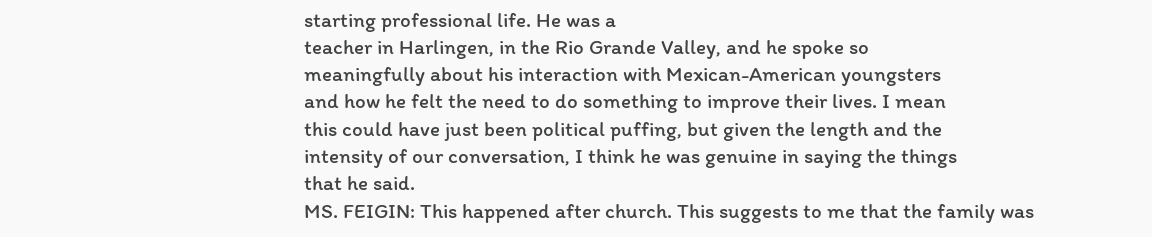starting professional life. He was a
teacher in Harlingen, in the Rio Grande Valley, and he spoke so
meaningfully about his interaction with Mexican-American youngsters
and how he felt the need to do something to improve their lives. I mean
this could have just been political puffing, but given the length and the
intensity of our conversation, I think he was genuine in saying the things
that he said.
MS. FEIGIN: This happened after church. This suggests to me that the family was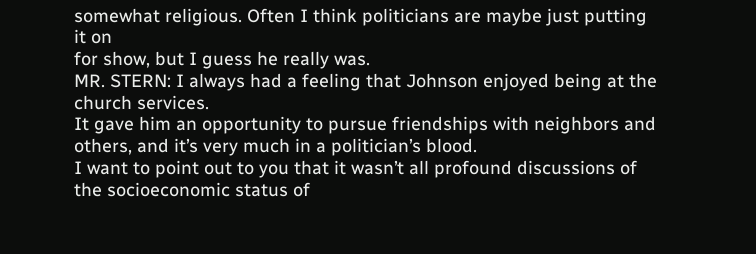somewhat religious. Often I think politicians are maybe just putting it on
for show, but I guess he really was.
MR. STERN: I always had a feeling that Johnson enjoyed being at the church services.
It gave him an opportunity to pursue friendships with neighbors and
others, and it’s very much in a politician’s blood.
I want to point out to you that it wasn’t all profound discussions of
the socioeconomic status of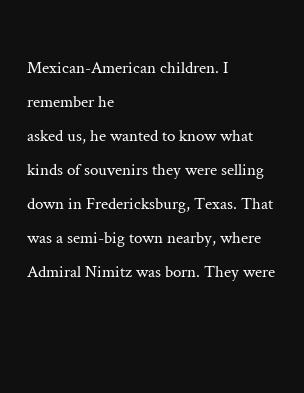Mexican-American children. I remember he
asked us, he wanted to know what kinds of souvenirs they were selling
down in Fredericksburg, Texas. That was a semi-big town nearby, where
Admiral Nimitz was born. They were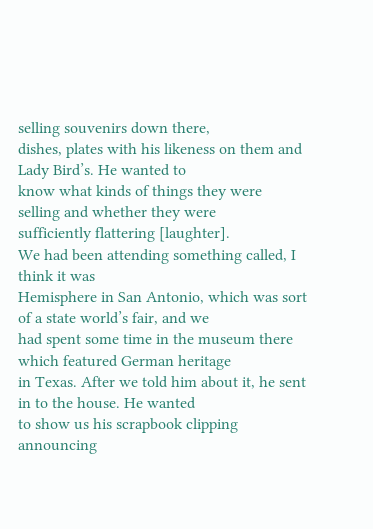selling souvenirs down there,
dishes, plates with his likeness on them and Lady Bird’s. He wanted to
know what kinds of things they were selling and whether they were
sufficiently flattering [laughter].
We had been attending something called, I think it was
Hemisphere in San Antonio, which was sort of a state world’s fair, and we
had spent some time in the museum there which featured German heritage
in Texas. After we told him about it, he sent in to the house. He wanted
to show us his scrapbook clipping announcing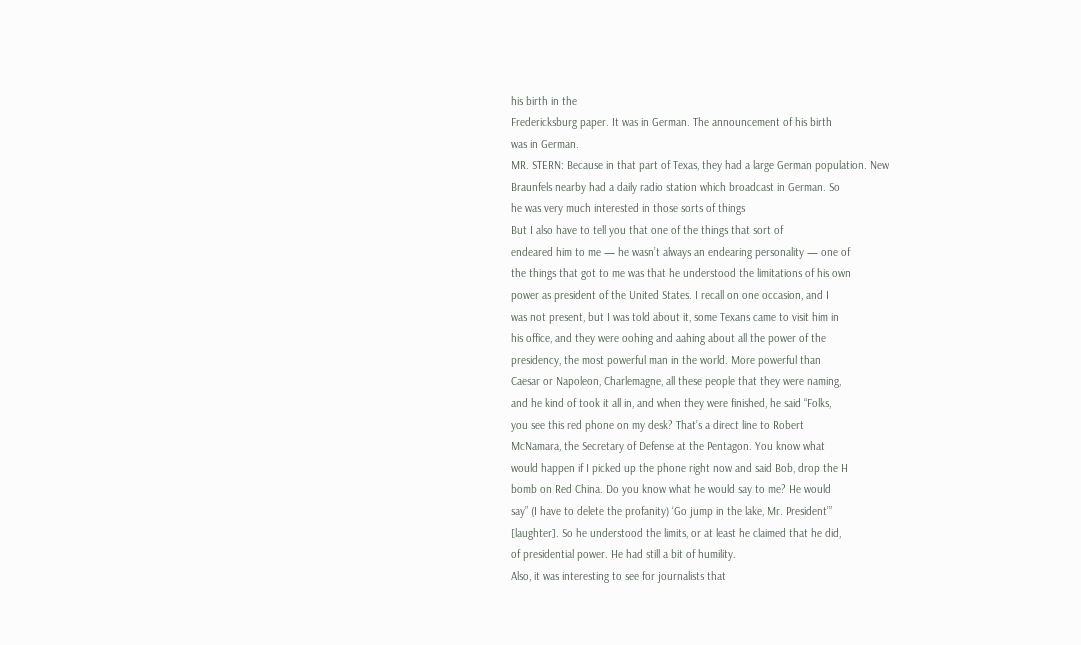his birth in the
Fredericksburg paper. It was in German. The announcement of his birth
was in German.
MR. STERN: Because in that part of Texas, they had a large German population. New
Braunfels nearby had a daily radio station which broadcast in German. So
he was very much interested in those sorts of things
But I also have to tell you that one of the things that sort of
endeared him to me — he wasn’t always an endearing personality — one of
the things that got to me was that he understood the limitations of his own
power as president of the United States. I recall on one occasion, and I
was not present, but I was told about it, some Texans came to visit him in
his office, and they were oohing and aahing about all the power of the
presidency, the most powerful man in the world. More powerful than
Caesar or Napoleon, Charlemagne, all these people that they were naming,
and he kind of took it all in, and when they were finished, he said “Folks,
you see this red phone on my desk? That’s a direct line to Robert
McNamara, the Secretary of Defense at the Pentagon. You know what
would happen if I picked up the phone right now and said Bob, drop the H
bomb on Red China. Do you know what he would say to me? He would
say” (I have to delete the profanity) ‘Go jump in the lake, Mr. President’”
[laughter]. So he understood the limits, or at least he claimed that he did,
of presidential power. He had still a bit of humility.
Also, it was interesting to see for journalists that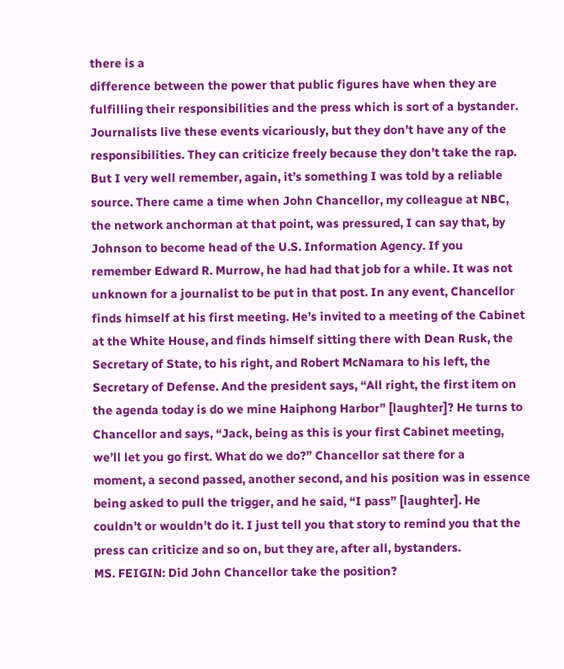there is a
difference between the power that public figures have when they are
fulfilling their responsibilities and the press which is sort of a bystander.
Journalists live these events vicariously, but they don’t have any of the
responsibilities. They can criticize freely because they don’t take the rap.
But I very well remember, again, it’s something I was told by a reliable
source. There came a time when John Chancellor, my colleague at NBC,
the network anchorman at that point, was pressured, I can say that, by
Johnson to become head of the U.S. Information Agency. If you
remember Edward R. Murrow, he had had that job for a while. It was not
unknown for a journalist to be put in that post. In any event, Chancellor
finds himself at his first meeting. He’s invited to a meeting of the Cabinet
at the White House, and finds himself sitting there with Dean Rusk, the
Secretary of State, to his right, and Robert McNamara to his left, the
Secretary of Defense. And the president says, “All right, the first item on
the agenda today is do we mine Haiphong Harbor” [laughter]? He turns to
Chancellor and says, “Jack, being as this is your first Cabinet meeting,
we’ll let you go first. What do we do?” Chancellor sat there for a
moment, a second passed, another second, and his position was in essence
being asked to pull the trigger, and he said, “I pass” [laughter]. He
couldn’t or wouldn’t do it. I just tell you that story to remind you that the
press can criticize and so on, but they are, after all, bystanders.
MS. FEIGIN: Did John Chancellor take the position?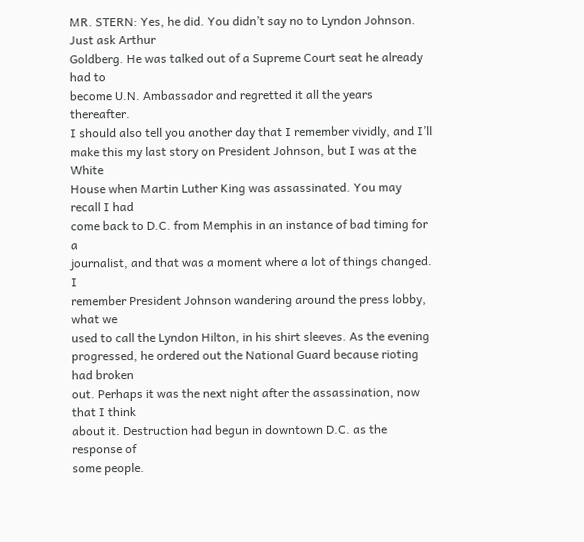MR. STERN: Yes, he did. You didn’t say no to Lyndon Johnson. Just ask Arthur
Goldberg. He was talked out of a Supreme Court seat he already had to
become U.N. Ambassador and regretted it all the years thereafter.
I should also tell you another day that I remember vividly, and I’ll
make this my last story on President Johnson, but I was at the White
House when Martin Luther King was assassinated. You may recall I had
come back to D.C. from Memphis in an instance of bad timing for a
journalist, and that was a moment where a lot of things changed. I
remember President Johnson wandering around the press lobby, what we
used to call the Lyndon Hilton, in his shirt sleeves. As the evening
progressed, he ordered out the National Guard because rioting had broken
out. Perhaps it was the next night after the assassination, now that I think
about it. Destruction had begun in downtown D.C. as the response of
some people.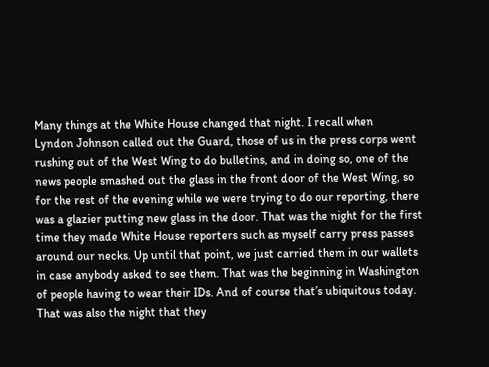Many things at the White House changed that night. I recall when
Lyndon Johnson called out the Guard, those of us in the press corps went
rushing out of the West Wing to do bulletins, and in doing so, one of the
news people smashed out the glass in the front door of the West Wing, so
for the rest of the evening while we were trying to do our reporting, there
was a glazier putting new glass in the door. That was the night for the first
time they made White House reporters such as myself carry press passes
around our necks. Up until that point, we just carried them in our wallets
in case anybody asked to see them. That was the beginning in Washington
of people having to wear their IDs. And of course that’s ubiquitous today.
That was also the night that they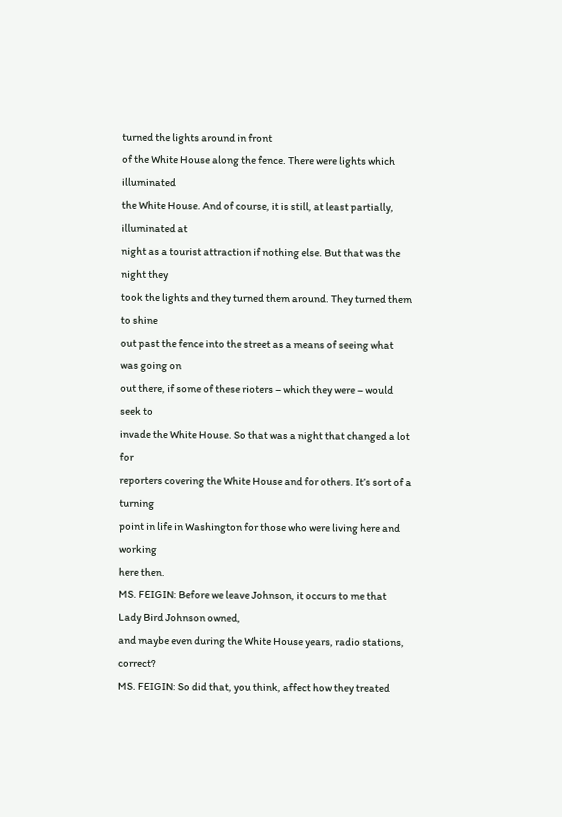turned the lights around in front
of the White House along the fence. There were lights which illuminated
the White House. And of course, it is still, at least partially, illuminated at
night as a tourist attraction if nothing else. But that was the night they
took the lights and they turned them around. They turned them to shine
out past the fence into the street as a means of seeing what was going on
out there, if some of these rioters – which they were – would seek to
invade the White House. So that was a night that changed a lot for
reporters covering the White House and for others. It’s sort of a turning
point in life in Washington for those who were living here and working
here then.
MS. FEIGIN: Before we leave Johnson, it occurs to me that Lady Bird Johnson owned,
and maybe even during the White House years, radio stations, correct?
MS. FEIGIN: So did that, you think, affect how they treated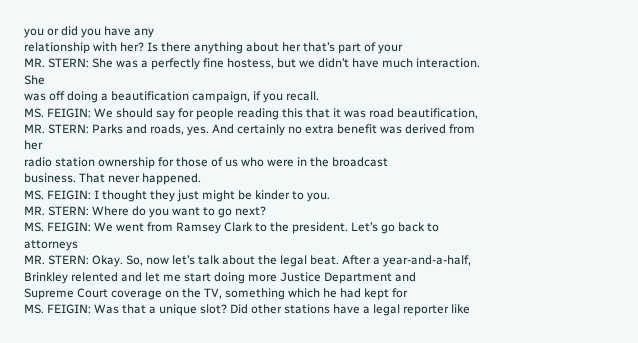you or did you have any
relationship with her? Is there anything about her that’s part of your
MR. STERN: She was a perfectly fine hostess, but we didn’t have much interaction. She
was off doing a beautification campaign, if you recall.
MS. FEIGIN: We should say for people reading this that it was road beautification,
MR. STERN: Parks and roads, yes. And certainly no extra benefit was derived from her
radio station ownership for those of us who were in the broadcast
business. That never happened.
MS. FEIGIN: I thought they just might be kinder to you.
MR. STERN: Where do you want to go next?
MS. FEIGIN: We went from Ramsey Clark to the president. Let’s go back to attorneys
MR. STERN: Okay. So, now let’s talk about the legal beat. After a year-and-a-half,
Brinkley relented and let me start doing more Justice Department and
Supreme Court coverage on the TV, something which he had kept for
MS. FEIGIN: Was that a unique slot? Did other stations have a legal reporter like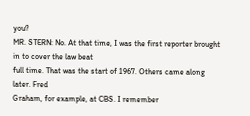you?
MR. STERN: No. At that time, I was the first reporter brought in to cover the law beat
full time. That was the start of 1967. Others came along later. Fred
Graham, for example, at CBS. I remember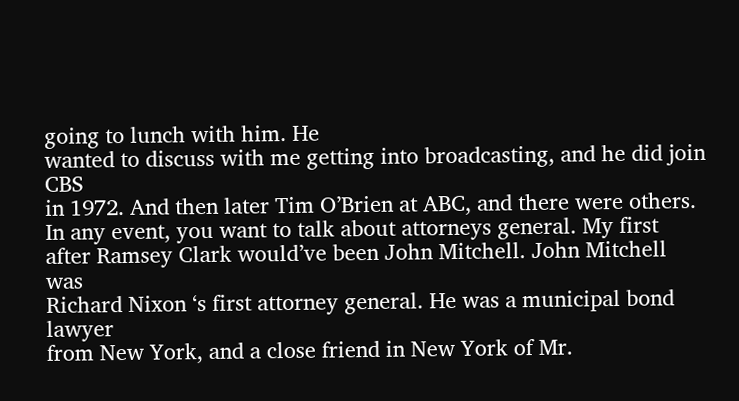going to lunch with him. He
wanted to discuss with me getting into broadcasting, and he did join CBS
in 1972. And then later Tim O’Brien at ABC, and there were others.
In any event, you want to talk about attorneys general. My first
after Ramsey Clark would’ve been John Mitchell. John Mitchell was
Richard Nixon ‘s first attorney general. He was a municipal bond lawyer
from New York, and a close friend in New York of Mr.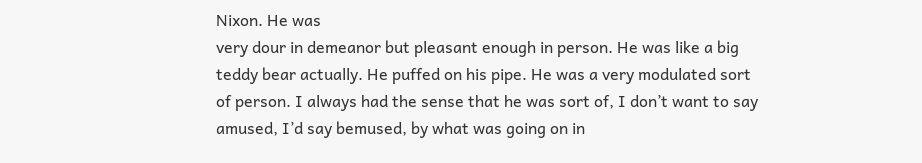Nixon. He was
very dour in demeanor but pleasant enough in person. He was like a big
teddy bear actually. He puffed on his pipe. He was a very modulated sort
of person. I always had the sense that he was sort of, I don’t want to say
amused, I’d say bemused, by what was going on in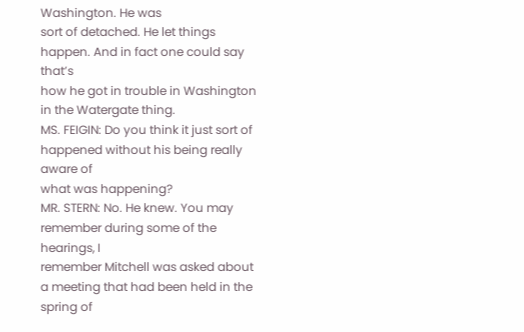Washington. He was
sort of detached. He let things happen. And in fact one could say that’s
how he got in trouble in Washington in the Watergate thing.
MS. FEIGIN: Do you think it just sort of happened without his being really aware of
what was happening?
MR. STERN: No. He knew. You may remember during some of the hearings, I
remember Mitchell was asked about a meeting that had been held in the
spring of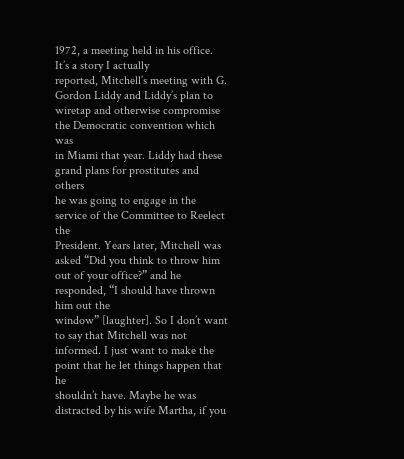1972, a meeting held in his office. It’s a story I actually
reported, Mitchell’s meeting with G. Gordon Liddy and Liddy’s plan to
wiretap and otherwise compromise the Democratic convention which was
in Miami that year. Liddy had these grand plans for prostitutes and others
he was going to engage in the service of the Committee to Reelect the
President. Years later, Mitchell was asked “Did you think to throw him
out of your office?” and he responded, “I should have thrown him out the
window” [laughter]. So I don’t want to say that Mitchell was not
informed. I just want to make the point that he let things happen that he
shouldn’t have. Maybe he was distracted by his wife Martha, if you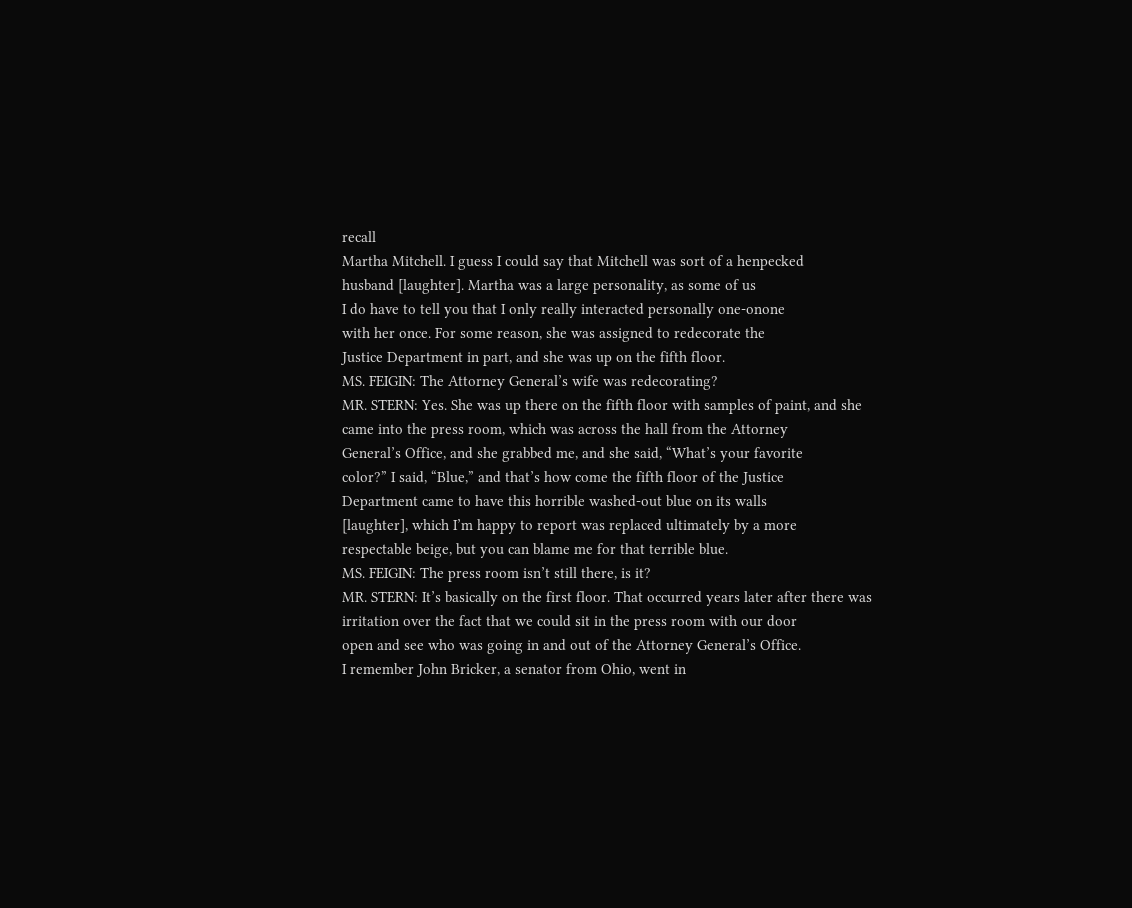recall
Martha Mitchell. I guess I could say that Mitchell was sort of a henpecked
husband [laughter]. Martha was a large personality, as some of us
I do have to tell you that I only really interacted personally one-onone
with her once. For some reason, she was assigned to redecorate the
Justice Department in part, and she was up on the fifth floor.
MS. FEIGIN: The Attorney General’s wife was redecorating?
MR. STERN: Yes. She was up there on the fifth floor with samples of paint, and she
came into the press room, which was across the hall from the Attorney
General’s Office, and she grabbed me, and she said, “What’s your favorite
color?” I said, “Blue,” and that’s how come the fifth floor of the Justice
Department came to have this horrible washed-out blue on its walls
[laughter], which I’m happy to report was replaced ultimately by a more
respectable beige, but you can blame me for that terrible blue.
MS. FEIGIN: The press room isn’t still there, is it?
MR. STERN: It’s basically on the first floor. That occurred years later after there was
irritation over the fact that we could sit in the press room with our door
open and see who was going in and out of the Attorney General’s Office.
I remember John Bricker, a senator from Ohio, went in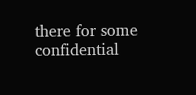there for some
confidential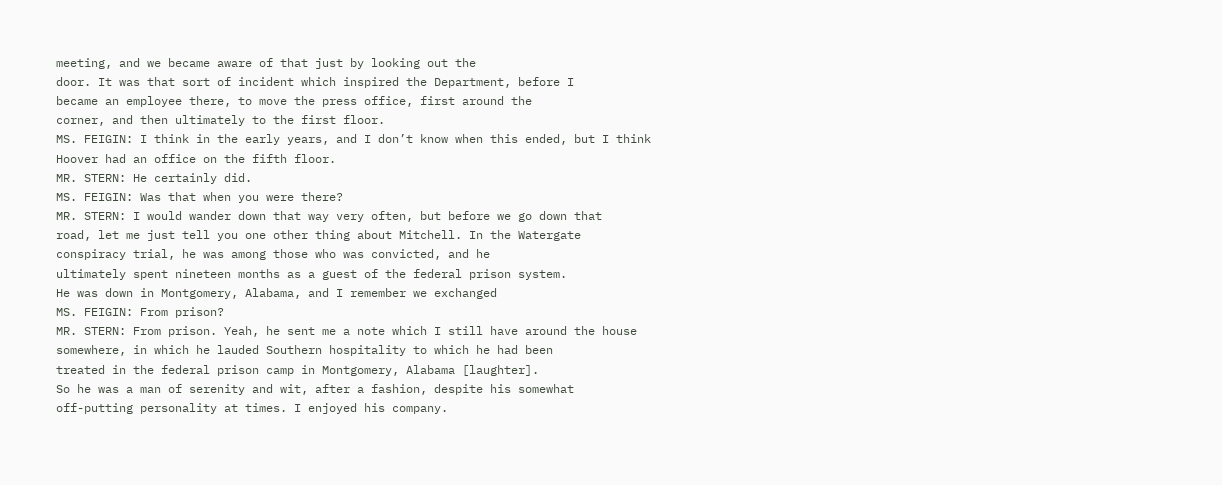meeting, and we became aware of that just by looking out the
door. It was that sort of incident which inspired the Department, before I
became an employee there, to move the press office, first around the
corner, and then ultimately to the first floor.
MS. FEIGIN: I think in the early years, and I don’t know when this ended, but I think
Hoover had an office on the fifth floor.
MR. STERN: He certainly did.
MS. FEIGIN: Was that when you were there?
MR. STERN: I would wander down that way very often, but before we go down that
road, let me just tell you one other thing about Mitchell. In the Watergate
conspiracy trial, he was among those who was convicted, and he
ultimately spent nineteen months as a guest of the federal prison system.
He was down in Montgomery, Alabama, and I remember we exchanged
MS. FEIGIN: From prison?
MR. STERN: From prison. Yeah, he sent me a note which I still have around the house
somewhere, in which he lauded Southern hospitality to which he had been
treated in the federal prison camp in Montgomery, Alabama [laughter].
So he was a man of serenity and wit, after a fashion, despite his somewhat
off-putting personality at times. I enjoyed his company.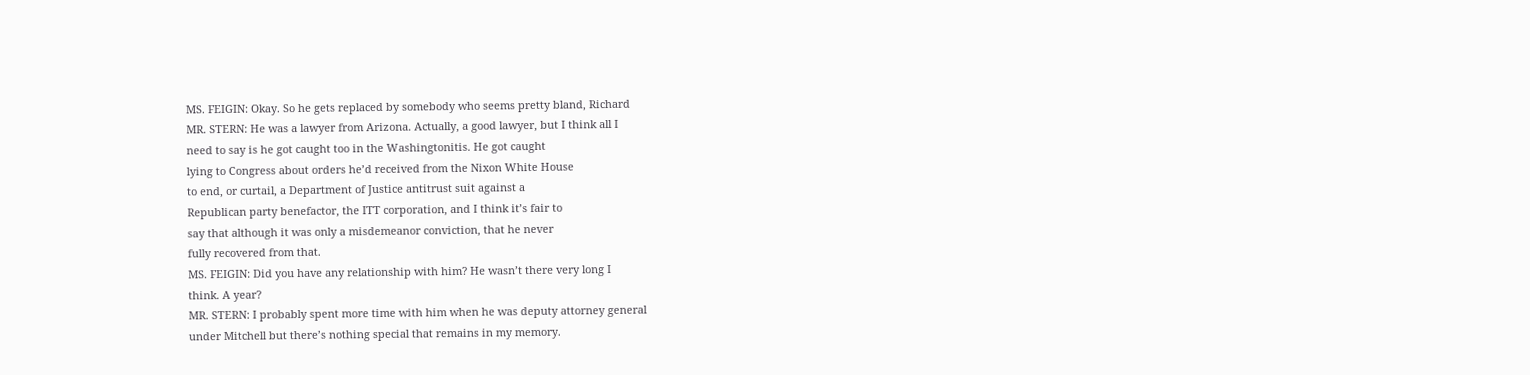MS. FEIGIN: Okay. So he gets replaced by somebody who seems pretty bland, Richard
MR. STERN: He was a lawyer from Arizona. Actually, a good lawyer, but I think all I
need to say is he got caught too in the Washingtonitis. He got caught
lying to Congress about orders he’d received from the Nixon White House
to end, or curtail, a Department of Justice antitrust suit against a
Republican party benefactor, the ITT corporation, and I think it’s fair to
say that although it was only a misdemeanor conviction, that he never
fully recovered from that.
MS. FEIGIN: Did you have any relationship with him? He wasn’t there very long I
think. A year?
MR. STERN: I probably spent more time with him when he was deputy attorney general
under Mitchell but there’s nothing special that remains in my memory.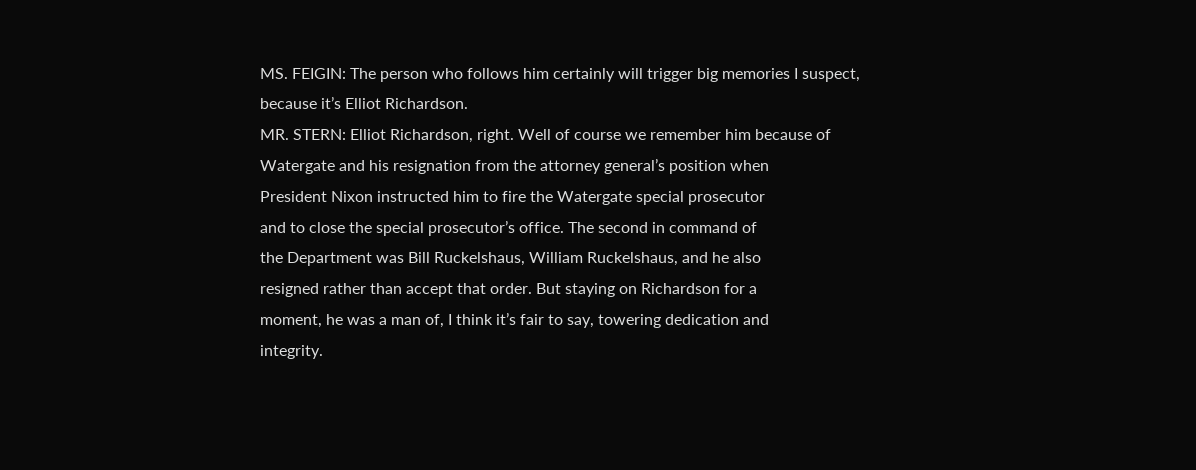MS. FEIGIN: The person who follows him certainly will trigger big memories I suspect,
because it’s Elliot Richardson.
MR. STERN: Elliot Richardson, right. Well of course we remember him because of
Watergate and his resignation from the attorney general’s position when
President Nixon instructed him to fire the Watergate special prosecutor
and to close the special prosecutor’s office. The second in command of
the Department was Bill Ruckelshaus, William Ruckelshaus, and he also
resigned rather than accept that order. But staying on Richardson for a
moment, he was a man of, I think it’s fair to say, towering dedication and
integrity.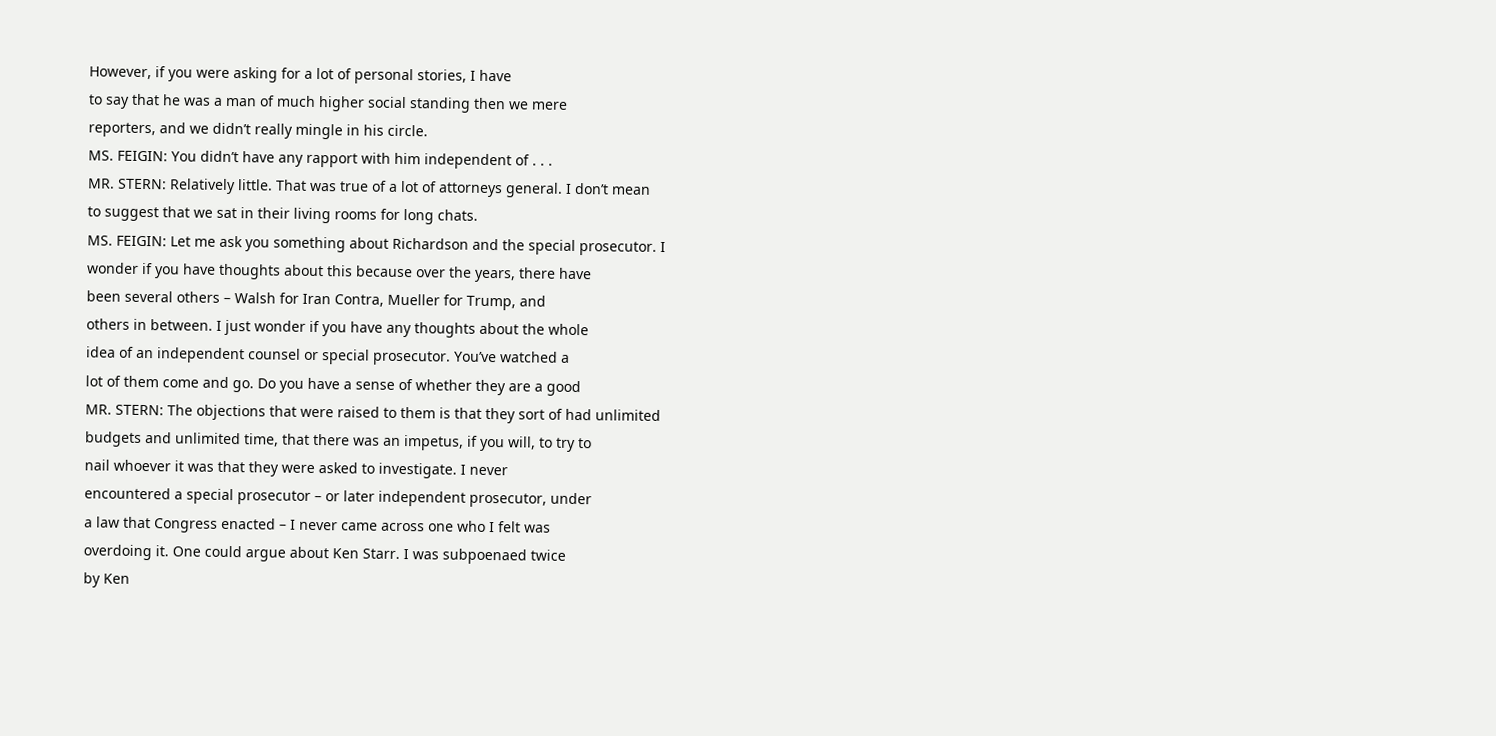However, if you were asking for a lot of personal stories, I have
to say that he was a man of much higher social standing then we mere
reporters, and we didn’t really mingle in his circle.
MS. FEIGIN: You didn’t have any rapport with him independent of . . .
MR. STERN: Relatively little. That was true of a lot of attorneys general. I don’t mean
to suggest that we sat in their living rooms for long chats.
MS. FEIGIN: Let me ask you something about Richardson and the special prosecutor. I
wonder if you have thoughts about this because over the years, there have
been several others – Walsh for Iran Contra, Mueller for Trump, and
others in between. I just wonder if you have any thoughts about the whole
idea of an independent counsel or special prosecutor. You’ve watched a
lot of them come and go. Do you have a sense of whether they are a good
MR. STERN: The objections that were raised to them is that they sort of had unlimited
budgets and unlimited time, that there was an impetus, if you will, to try to
nail whoever it was that they were asked to investigate. I never
encountered a special prosecutor – or later independent prosecutor, under
a law that Congress enacted – I never came across one who I felt was
overdoing it. One could argue about Ken Starr. I was subpoenaed twice
by Ken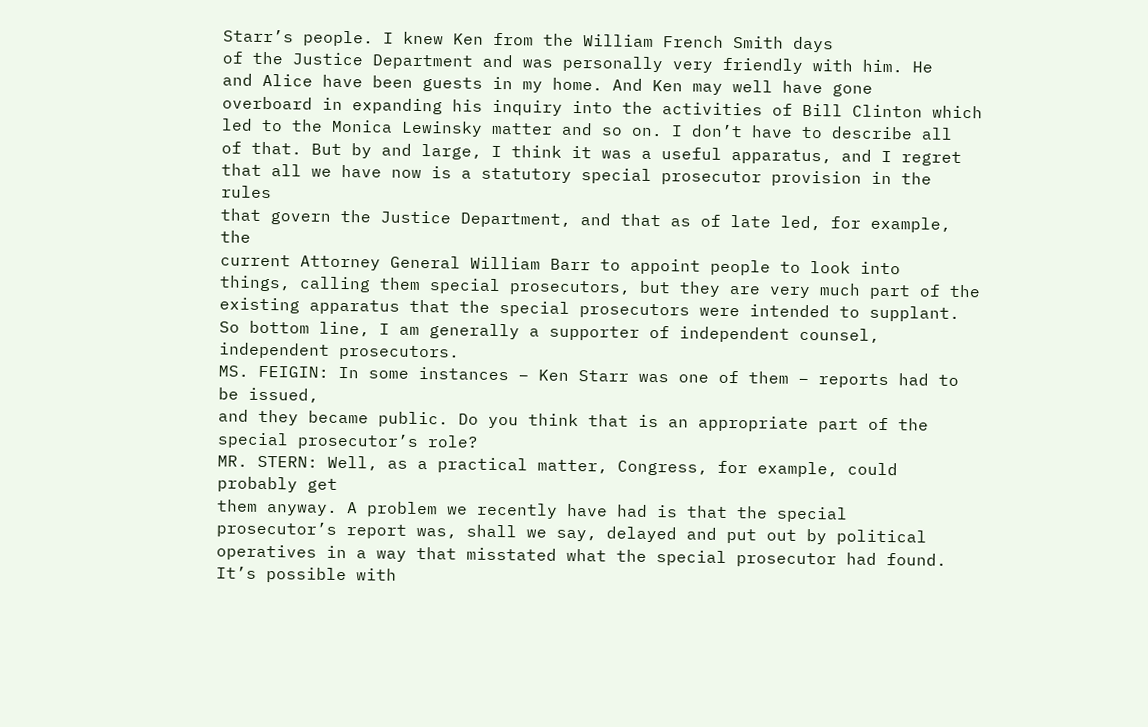Starr’s people. I knew Ken from the William French Smith days
of the Justice Department and was personally very friendly with him. He
and Alice have been guests in my home. And Ken may well have gone
overboard in expanding his inquiry into the activities of Bill Clinton which
led to the Monica Lewinsky matter and so on. I don’t have to describe all
of that. But by and large, I think it was a useful apparatus, and I regret
that all we have now is a statutory special prosecutor provision in the rules
that govern the Justice Department, and that as of late led, for example, the
current Attorney General William Barr to appoint people to look into
things, calling them special prosecutors, but they are very much part of the
existing apparatus that the special prosecutors were intended to supplant.
So bottom line, I am generally a supporter of independent counsel,
independent prosecutors.
MS. FEIGIN: In some instances – Ken Starr was one of them – reports had to be issued,
and they became public. Do you think that is an appropriate part of the
special prosecutor’s role?
MR. STERN: Well, as a practical matter, Congress, for example, could probably get
them anyway. A problem we recently have had is that the special
prosecutor’s report was, shall we say, delayed and put out by political
operatives in a way that misstated what the special prosecutor had found.
It’s possible with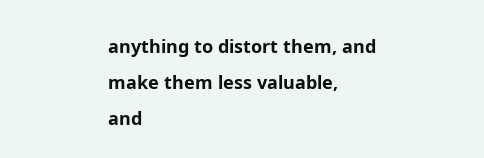anything to distort them, and make them less valuable,
and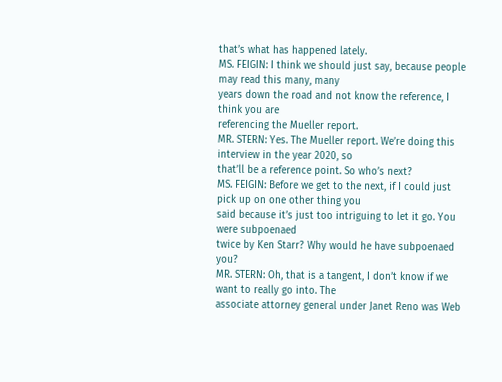that’s what has happened lately.
MS. FEIGIN: I think we should just say, because people may read this many, many
years down the road and not know the reference, I think you are
referencing the Mueller report.
MR. STERN: Yes. The Mueller report. We’re doing this interview in the year 2020, so
that’ll be a reference point. So who’s next?
MS. FEIGIN: Before we get to the next, if I could just pick up on one other thing you
said because it’s just too intriguing to let it go. You were subpoenaed
twice by Ken Starr? Why would he have subpoenaed you?
MR. STERN: Oh, that is a tangent, I don’t know if we want to really go into. The
associate attorney general under Janet Reno was Web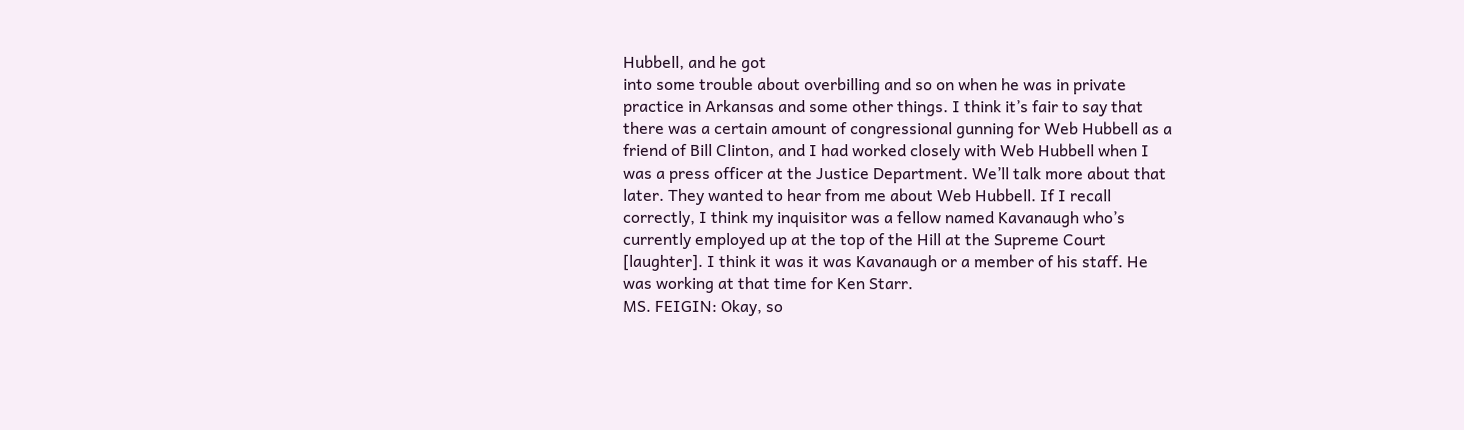Hubbell, and he got
into some trouble about overbilling and so on when he was in private
practice in Arkansas and some other things. I think it’s fair to say that
there was a certain amount of congressional gunning for Web Hubbell as a
friend of Bill Clinton, and I had worked closely with Web Hubbell when I
was a press officer at the Justice Department. We’ll talk more about that
later. They wanted to hear from me about Web Hubbell. If I recall
correctly, I think my inquisitor was a fellow named Kavanaugh who’s
currently employed up at the top of the Hill at the Supreme Court
[laughter]. I think it was it was Kavanaugh or a member of his staff. He
was working at that time for Ken Starr.
MS. FEIGIN: Okay, so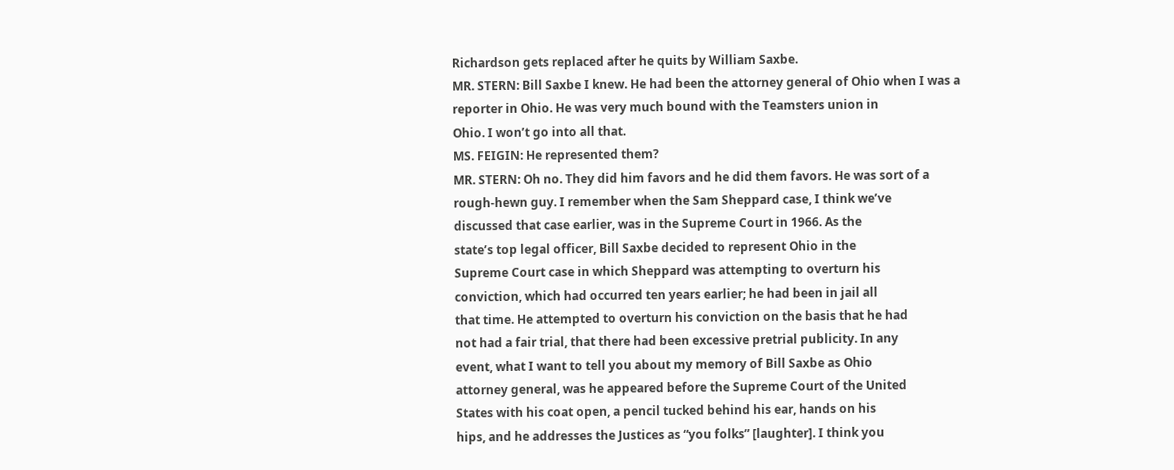Richardson gets replaced after he quits by William Saxbe.
MR. STERN: Bill Saxbe I knew. He had been the attorney general of Ohio when I was a
reporter in Ohio. He was very much bound with the Teamsters union in
Ohio. I won’t go into all that.
MS. FEIGIN: He represented them?
MR. STERN: Oh no. They did him favors and he did them favors. He was sort of a
rough-hewn guy. I remember when the Sam Sheppard case, I think we’ve
discussed that case earlier, was in the Supreme Court in 1966. As the
state’s top legal officer, Bill Saxbe decided to represent Ohio in the
Supreme Court case in which Sheppard was attempting to overturn his
conviction, which had occurred ten years earlier; he had been in jail all
that time. He attempted to overturn his conviction on the basis that he had
not had a fair trial, that there had been excessive pretrial publicity. In any
event, what I want to tell you about my memory of Bill Saxbe as Ohio
attorney general, was he appeared before the Supreme Court of the United
States with his coat open, a pencil tucked behind his ear, hands on his
hips, and he addresses the Justices as “you folks” [laughter]. I think you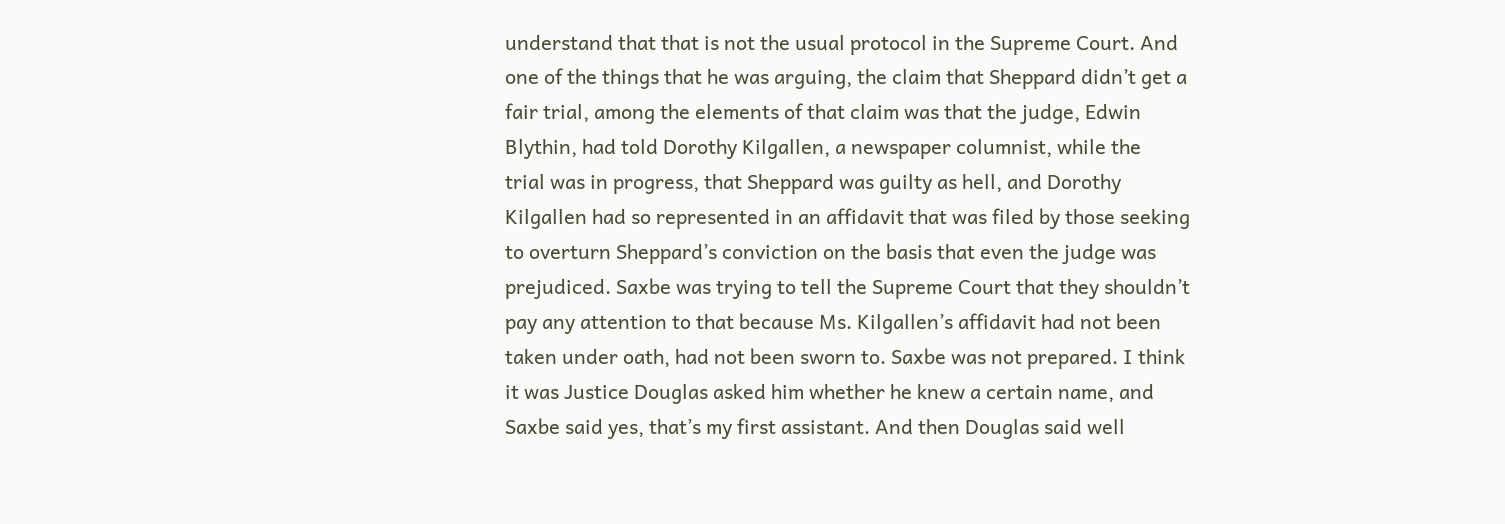understand that that is not the usual protocol in the Supreme Court. And
one of the things that he was arguing, the claim that Sheppard didn’t get a
fair trial, among the elements of that claim was that the judge, Edwin
Blythin, had told Dorothy Kilgallen, a newspaper columnist, while the
trial was in progress, that Sheppard was guilty as hell, and Dorothy
Kilgallen had so represented in an affidavit that was filed by those seeking
to overturn Sheppard’s conviction on the basis that even the judge was
prejudiced. Saxbe was trying to tell the Supreme Court that they shouldn’t
pay any attention to that because Ms. Kilgallen’s affidavit had not been
taken under oath, had not been sworn to. Saxbe was not prepared. I think
it was Justice Douglas asked him whether he knew a certain name, and
Saxbe said yes, that’s my first assistant. And then Douglas said well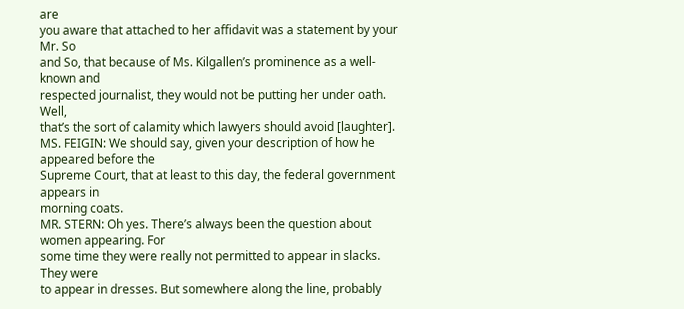are
you aware that attached to her affidavit was a statement by your Mr. So
and So, that because of Ms. Kilgallen’s prominence as a well-known and
respected journalist, they would not be putting her under oath. Well,
that’s the sort of calamity which lawyers should avoid [laughter].
MS. FEIGIN: We should say, given your description of how he appeared before the
Supreme Court, that at least to this day, the federal government appears in
morning coats.
MR. STERN: Oh yes. There’s always been the question about women appearing. For
some time they were really not permitted to appear in slacks. They were
to appear in dresses. But somewhere along the line, probably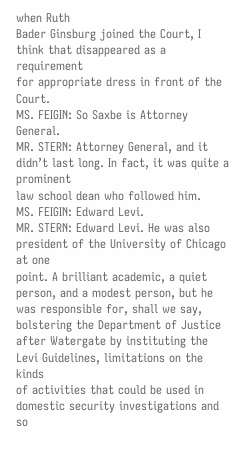when Ruth
Bader Ginsburg joined the Court, I think that disappeared as a requirement
for appropriate dress in front of the Court.
MS. FEIGIN: So Saxbe is Attorney General.
MR. STERN: Attorney General, and it didn’t last long. In fact, it was quite a prominent
law school dean who followed him.
MS. FEIGIN: Edward Levi.
MR. STERN: Edward Levi. He was also president of the University of Chicago at one
point. A brilliant academic, a quiet person, and a modest person, but he
was responsible for, shall we say, bolstering the Department of Justice
after Watergate by instituting the Levi Guidelines, limitations on the kinds
of activities that could be used in domestic security investigations and so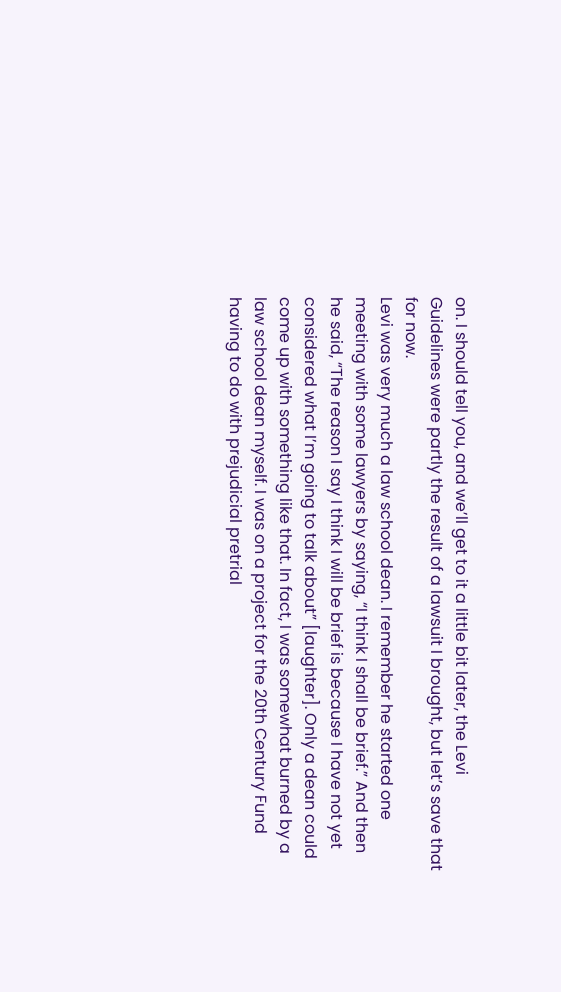on. I should tell you, and we’ll get to it a little bit later, the Levi
Guidelines were partly the result of a lawsuit I brought, but let’s save that
for now.
Levi was very much a law school dean. I remember he started one
meeting with some lawyers by saying, “I think I shall be brief.” And then
he said, “The reason I say I think I will be brief is because I have not yet
considered what I’m going to talk about” [laughter]. Only a dean could
come up with something like that. In fact, I was somewhat burned by a
law school dean myself. I was on a project for the 20th Century Fund
having to do with prejudicial pretrial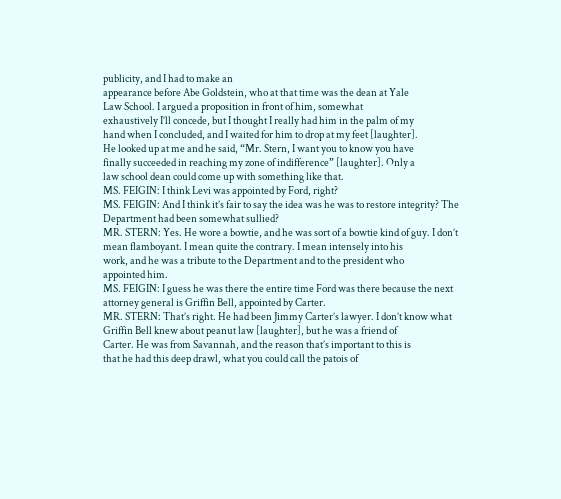publicity, and I had to make an
appearance before Abe Goldstein, who at that time was the dean at Yale
Law School. I argued a proposition in front of him, somewhat
exhaustively I’ll concede, but I thought I really had him in the palm of my
hand when I concluded, and I waited for him to drop at my feet [laughter].
He looked up at me and he said, “Mr. Stern, I want you to know you have
finally succeeded in reaching my zone of indifference” [laughter]. Only a
law school dean could come up with something like that.
MS. FEIGIN: I think Levi was appointed by Ford, right?
MS. FEIGIN: And I think it’s fair to say the idea was he was to restore integrity? The
Department had been somewhat sullied?
MR. STERN: Yes. He wore a bowtie, and he was sort of a bowtie kind of guy. I don’t
mean flamboyant. I mean quite the contrary. I mean intensely into his
work, and he was a tribute to the Department and to the president who
appointed him.
MS. FEIGIN: I guess he was there the entire time Ford was there because the next
attorney general is Griffin Bell, appointed by Carter.
MR. STERN: That’s right. He had been Jimmy Carter’s lawyer. I don’t know what
Griffin Bell knew about peanut law [laughter], but he was a friend of
Carter. He was from Savannah, and the reason that’s important to this is
that he had this deep drawl, what you could call the patois of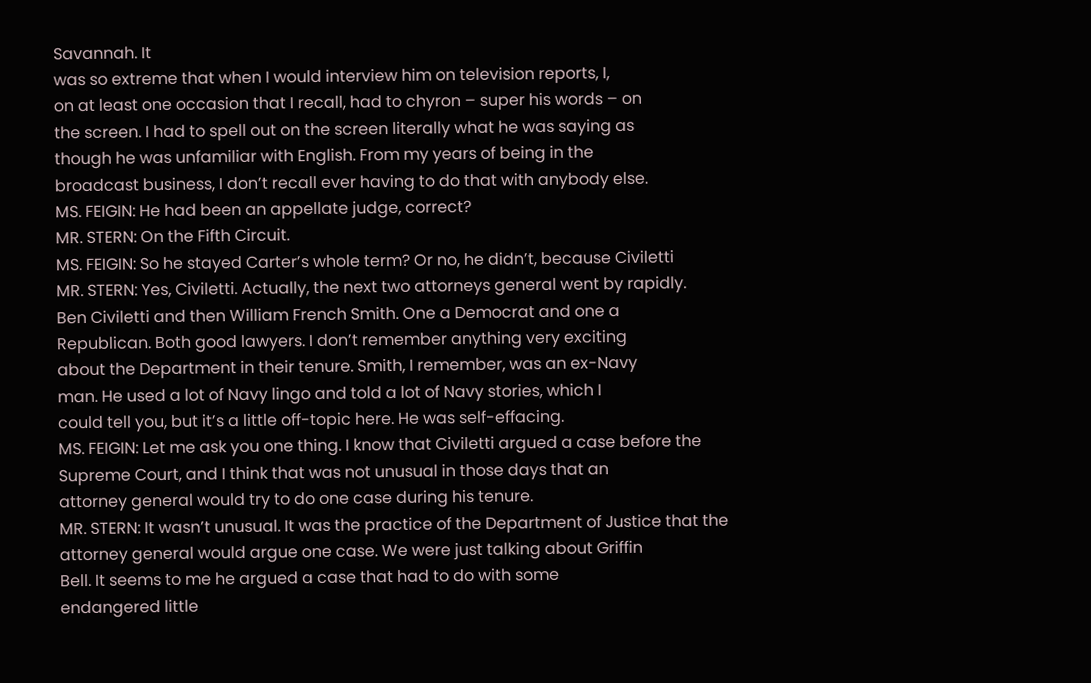Savannah. It
was so extreme that when I would interview him on television reports, I,
on at least one occasion that I recall, had to chyron – super his words – on
the screen. I had to spell out on the screen literally what he was saying as
though he was unfamiliar with English. From my years of being in the
broadcast business, I don’t recall ever having to do that with anybody else.
MS. FEIGIN: He had been an appellate judge, correct?
MR. STERN: On the Fifth Circuit.
MS. FEIGIN: So he stayed Carter’s whole term? Or no, he didn’t, because Civiletti
MR. STERN: Yes, Civiletti. Actually, the next two attorneys general went by rapidly.
Ben Civiletti and then William French Smith. One a Democrat and one a
Republican. Both good lawyers. I don’t remember anything very exciting
about the Department in their tenure. Smith, I remember, was an ex-Navy
man. He used a lot of Navy lingo and told a lot of Navy stories, which I
could tell you, but it’s a little off-topic here. He was self-effacing.
MS. FEIGIN: Let me ask you one thing. I know that Civiletti argued a case before the
Supreme Court, and I think that was not unusual in those days that an
attorney general would try to do one case during his tenure.
MR. STERN: It wasn’t unusual. It was the practice of the Department of Justice that the
attorney general would argue one case. We were just talking about Griffin
Bell. It seems to me he argued a case that had to do with some
endangered little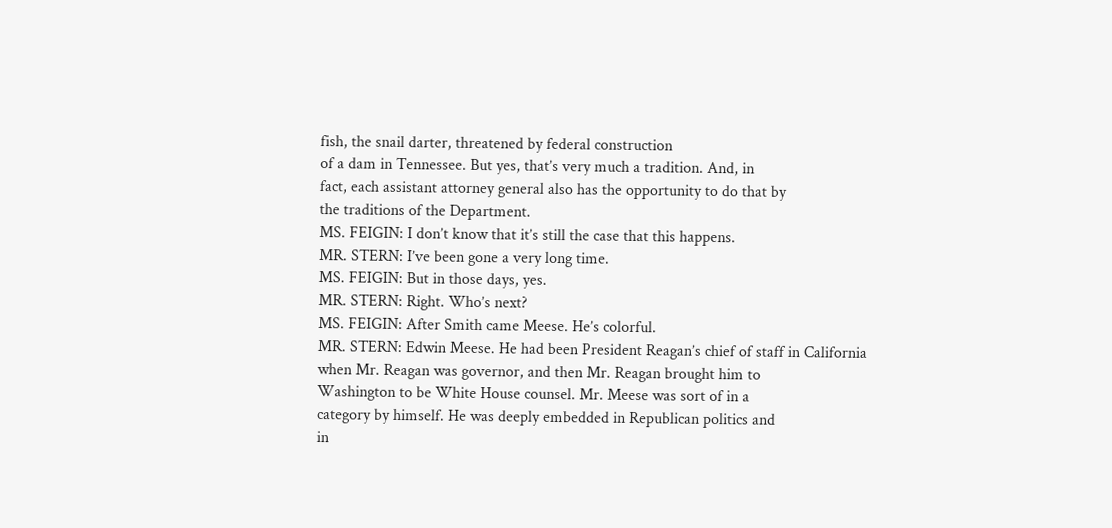fish, the snail darter, threatened by federal construction
of a dam in Tennessee. But yes, that’s very much a tradition. And, in
fact, each assistant attorney general also has the opportunity to do that by
the traditions of the Department.
MS. FEIGIN: I don’t know that it’s still the case that this happens.
MR. STERN: I’ve been gone a very long time.
MS. FEIGIN: But in those days, yes.
MR. STERN: Right. Who’s next?
MS. FEIGIN: After Smith came Meese. He’s colorful.
MR. STERN: Edwin Meese. He had been President Reagan’s chief of staff in California
when Mr. Reagan was governor, and then Mr. Reagan brought him to
Washington to be White House counsel. Mr. Meese was sort of in a
category by himself. He was deeply embedded in Republican politics and
in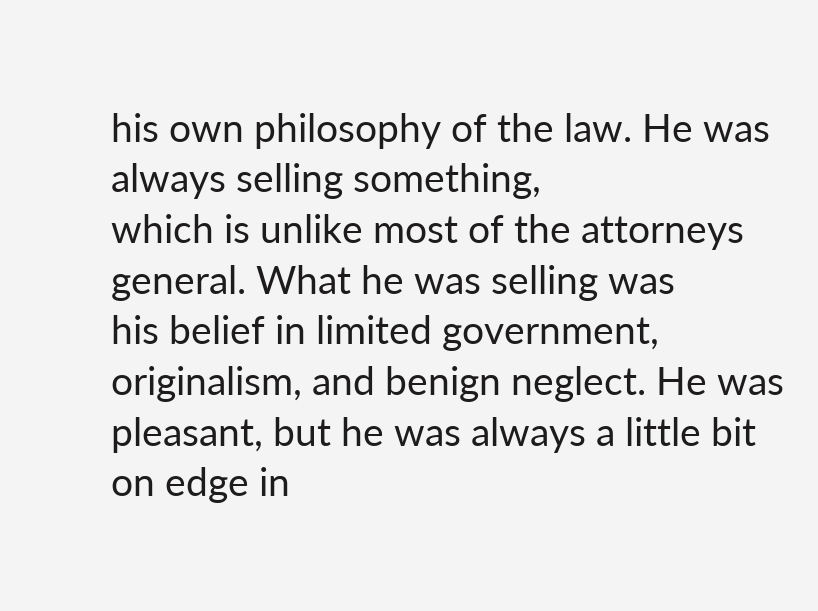his own philosophy of the law. He was always selling something,
which is unlike most of the attorneys general. What he was selling was
his belief in limited government, originalism, and benign neglect. He was
pleasant, but he was always a little bit on edge in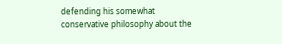defending his somewhat
conservative philosophy about the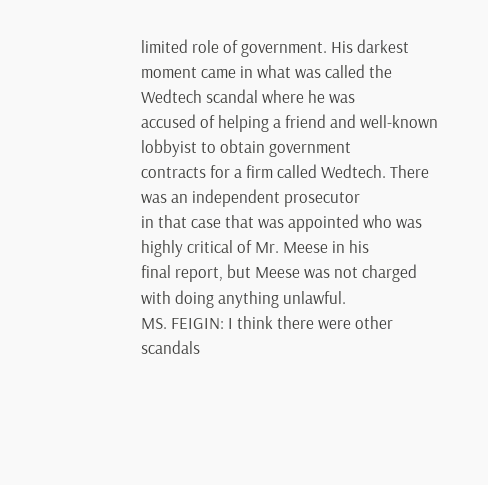limited role of government. His darkest
moment came in what was called the Wedtech scandal where he was
accused of helping a friend and well-known lobbyist to obtain government
contracts for a firm called Wedtech. There was an independent prosecutor
in that case that was appointed who was highly critical of Mr. Meese in his
final report, but Meese was not charged with doing anything unlawful.
MS. FEIGIN: I think there were other scandals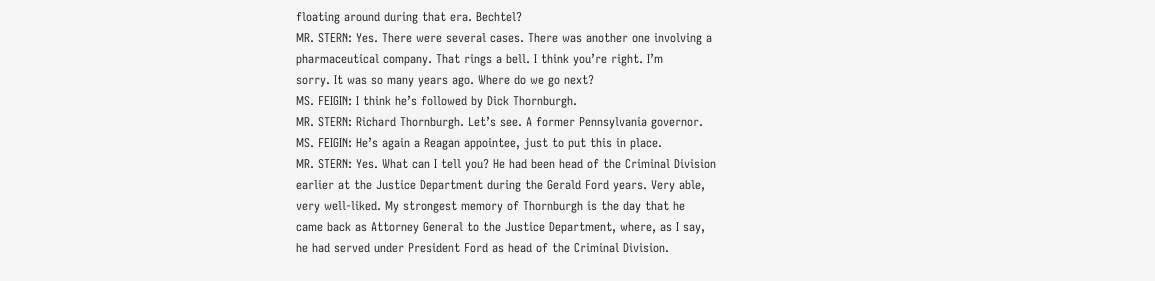floating around during that era. Bechtel?
MR. STERN: Yes. There were several cases. There was another one involving a
pharmaceutical company. That rings a bell. I think you’re right. I’m
sorry. It was so many years ago. Where do we go next?
MS. FEIGIN: I think he’s followed by Dick Thornburgh.
MR. STERN: Richard Thornburgh. Let’s see. A former Pennsylvania governor.
MS. FEIGIN: He’s again a Reagan appointee, just to put this in place.
MR. STERN: Yes. What can I tell you? He had been head of the Criminal Division
earlier at the Justice Department during the Gerald Ford years. Very able,
very well-liked. My strongest memory of Thornburgh is the day that he
came back as Attorney General to the Justice Department, where, as I say,
he had served under President Ford as head of the Criminal Division.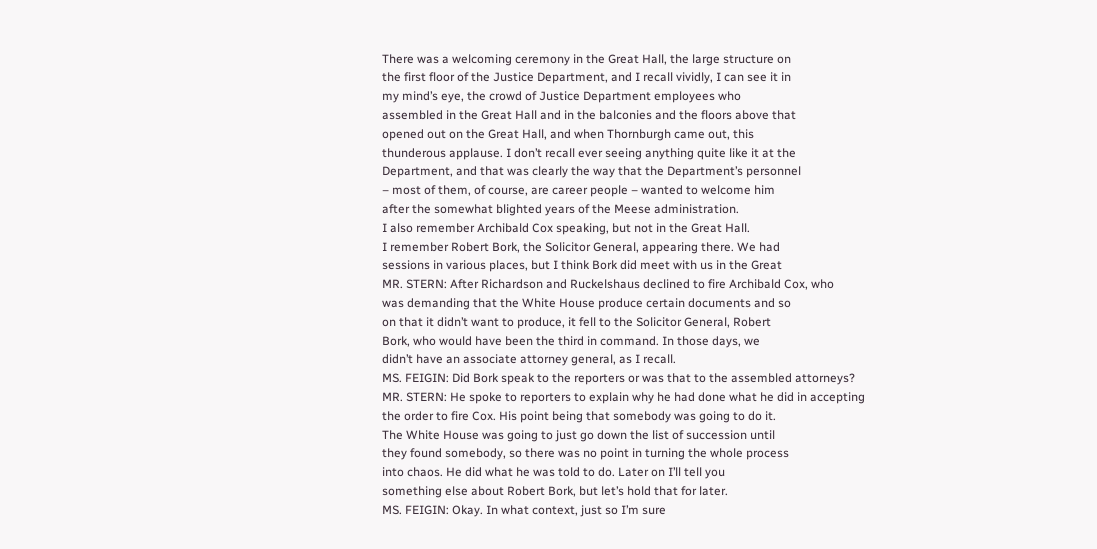There was a welcoming ceremony in the Great Hall, the large structure on
the first floor of the Justice Department, and I recall vividly, I can see it in
my mind’s eye, the crowd of Justice Department employees who
assembled in the Great Hall and in the balconies and the floors above that
opened out on the Great Hall, and when Thornburgh came out, this
thunderous applause. I don’t recall ever seeing anything quite like it at the
Department, and that was clearly the way that the Department’s personnel
– most of them, of course, are career people – wanted to welcome him
after the somewhat blighted years of the Meese administration.
I also remember Archibald Cox speaking, but not in the Great Hall.
I remember Robert Bork, the Solicitor General, appearing there. We had
sessions in various places, but I think Bork did meet with us in the Great
MR. STERN: After Richardson and Ruckelshaus declined to fire Archibald Cox, who
was demanding that the White House produce certain documents and so
on that it didn’t want to produce, it fell to the Solicitor General, Robert
Bork, who would have been the third in command. In those days, we
didn’t have an associate attorney general, as I recall.
MS. FEIGIN: Did Bork speak to the reporters or was that to the assembled attorneys?
MR. STERN: He spoke to reporters to explain why he had done what he did in accepting
the order to fire Cox. His point being that somebody was going to do it.
The White House was going to just go down the list of succession until
they found somebody, so there was no point in turning the whole process
into chaos. He did what he was told to do. Later on I’ll tell you
something else about Robert Bork, but let’s hold that for later.
MS. FEIGIN: Okay. In what context, just so I’m sure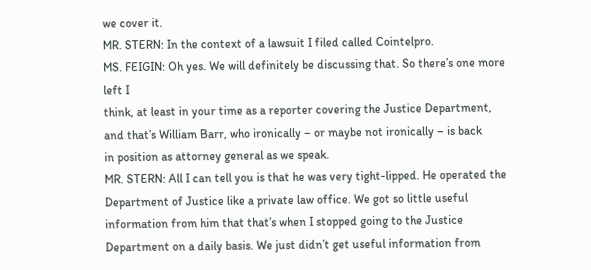we cover it.
MR. STERN: In the context of a lawsuit I filed called Cointelpro.
MS. FEIGIN: Oh yes. We will definitely be discussing that. So there’s one more left I
think, at least in your time as a reporter covering the Justice Department,
and that’s William Barr, who ironically – or maybe not ironically – is back
in position as attorney general as we speak.
MR. STERN: All I can tell you is that he was very tight-lipped. He operated the
Department of Justice like a private law office. We got so little useful
information from him that that’s when I stopped going to the Justice
Department on a daily basis. We just didn’t get useful information from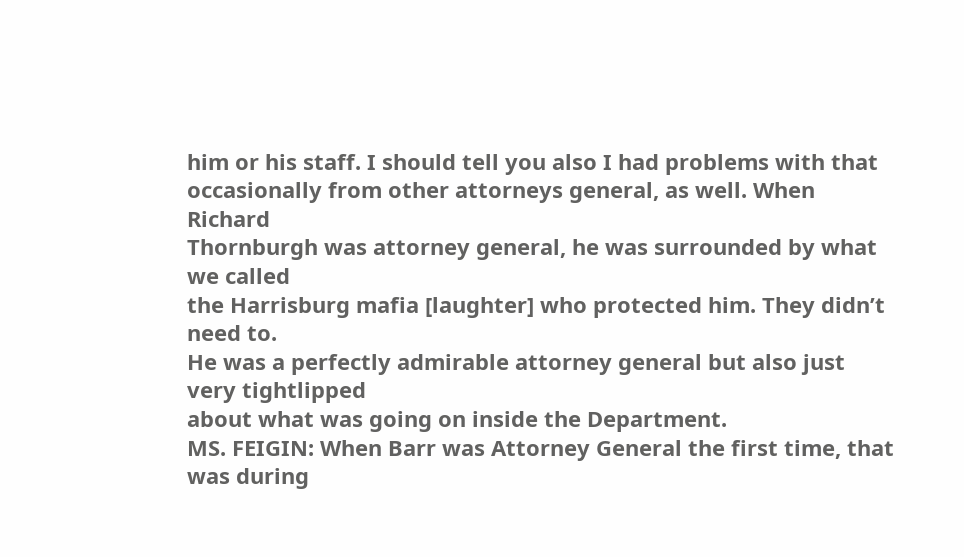him or his staff. I should tell you also I had problems with that
occasionally from other attorneys general, as well. When Richard
Thornburgh was attorney general, he was surrounded by what we called
the Harrisburg mafia [laughter] who protected him. They didn’t need to.
He was a perfectly admirable attorney general but also just very tightlipped
about what was going on inside the Department.
MS. FEIGIN: When Barr was Attorney General the first time, that was during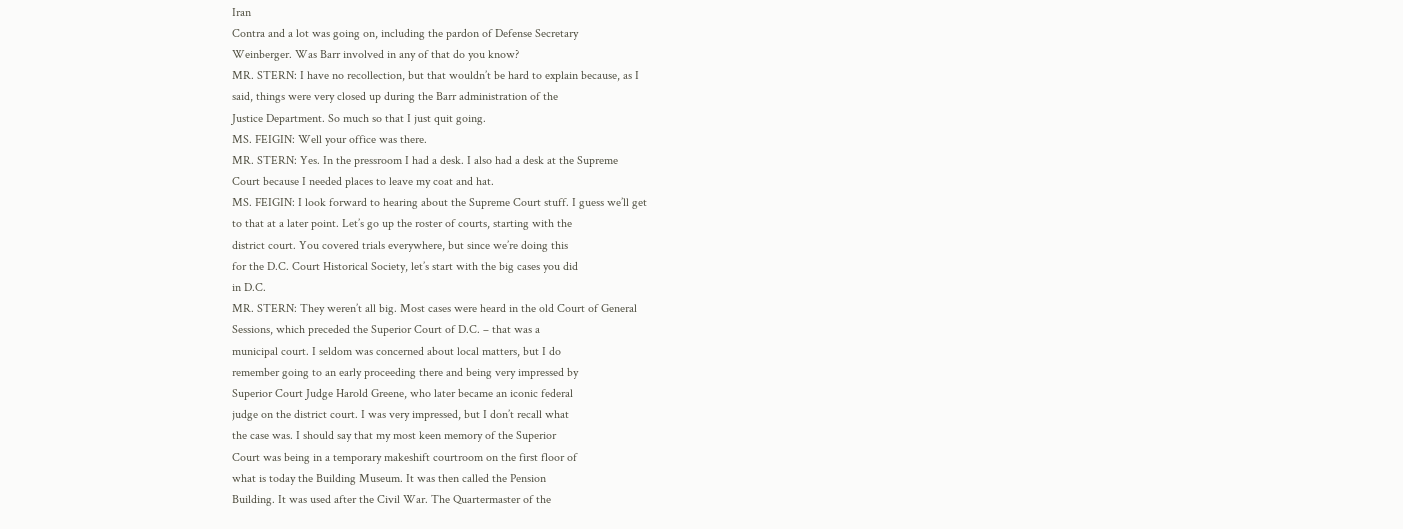Iran
Contra and a lot was going on, including the pardon of Defense Secretary
Weinberger. Was Barr involved in any of that do you know?
MR. STERN: I have no recollection, but that wouldn’t be hard to explain because, as I
said, things were very closed up during the Barr administration of the
Justice Department. So much so that I just quit going.
MS. FEIGIN: Well your office was there.
MR. STERN: Yes. In the pressroom I had a desk. I also had a desk at the Supreme
Court because I needed places to leave my coat and hat.
MS. FEIGIN: I look forward to hearing about the Supreme Court stuff. I guess we’ll get
to that at a later point. Let’s go up the roster of courts, starting with the
district court. You covered trials everywhere, but since we’re doing this
for the D.C. Court Historical Society, let’s start with the big cases you did
in D.C.
MR. STERN: They weren’t all big. Most cases were heard in the old Court of General
Sessions, which preceded the Superior Court of D.C. – that was a
municipal court. I seldom was concerned about local matters, but I do
remember going to an early proceeding there and being very impressed by
Superior Court Judge Harold Greene, who later became an iconic federal
judge on the district court. I was very impressed, but I don’t recall what
the case was. I should say that my most keen memory of the Superior
Court was being in a temporary makeshift courtroom on the first floor of
what is today the Building Museum. It was then called the Pension
Building. It was used after the Civil War. The Quartermaster of the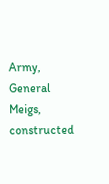Army, General Meigs, constructed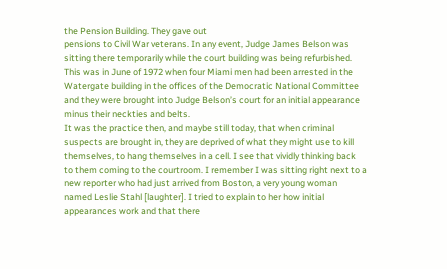the Pension Building. They gave out
pensions to Civil War veterans. In any event, Judge James Belson was
sitting there temporarily while the court building was being refurbished.
This was in June of 1972 when four Miami men had been arrested in the
Watergate building in the offices of the Democratic National Committee
and they were brought into Judge Belson’s court for an initial appearance
minus their neckties and belts.
It was the practice then, and maybe still today, that when criminal
suspects are brought in, they are deprived of what they might use to kill
themselves, to hang themselves in a cell. I see that vividly thinking back
to them coming to the courtroom. I remember I was sitting right next to a
new reporter who had just arrived from Boston, a very young woman
named Leslie Stahl [laughter]. I tried to explain to her how initial
appearances work and that there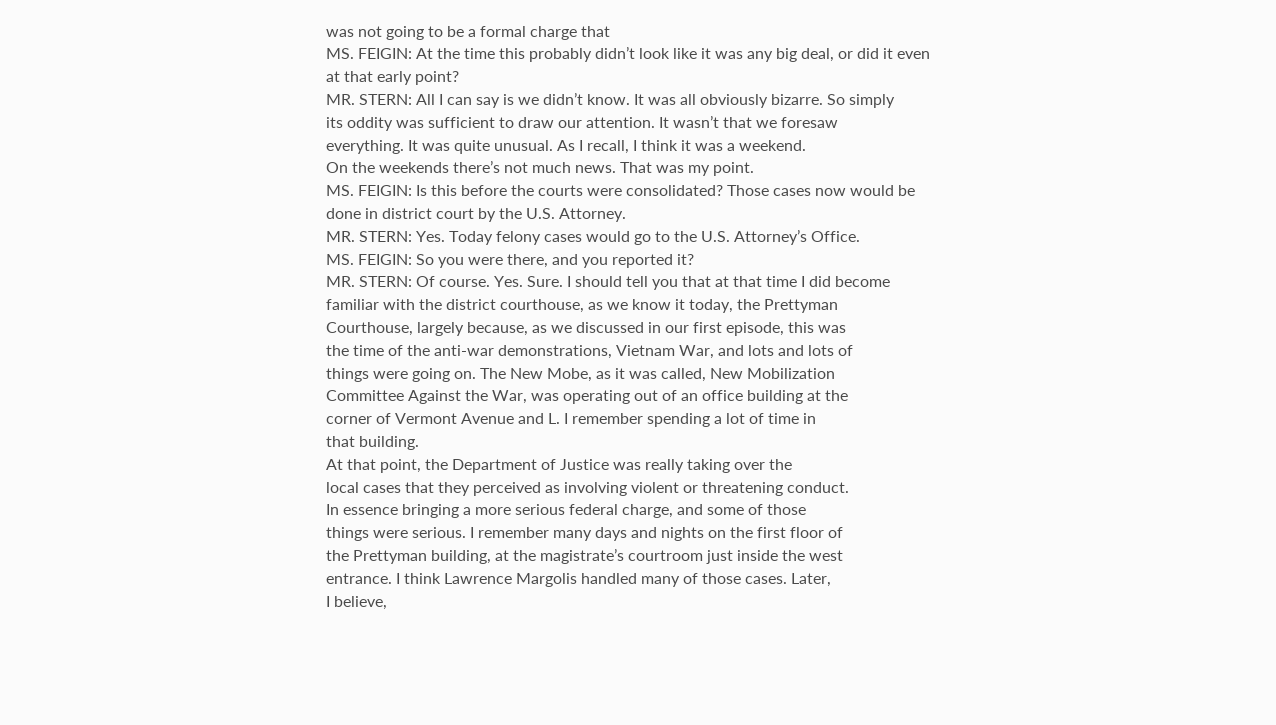was not going to be a formal charge that
MS. FEIGIN: At the time this probably didn’t look like it was any big deal, or did it even
at that early point?
MR. STERN: All I can say is we didn’t know. It was all obviously bizarre. So simply
its oddity was sufficient to draw our attention. It wasn’t that we foresaw
everything. It was quite unusual. As I recall, I think it was a weekend.
On the weekends there’s not much news. That was my point.
MS. FEIGIN: Is this before the courts were consolidated? Those cases now would be
done in district court by the U.S. Attorney.
MR. STERN: Yes. Today felony cases would go to the U.S. Attorney’s Office.
MS. FEIGIN: So you were there, and you reported it?
MR. STERN: Of course. Yes. Sure. I should tell you that at that time I did become
familiar with the district courthouse, as we know it today, the Prettyman
Courthouse, largely because, as we discussed in our first episode, this was
the time of the anti-war demonstrations, Vietnam War, and lots and lots of
things were going on. The New Mobe, as it was called, New Mobilization
Committee Against the War, was operating out of an office building at the
corner of Vermont Avenue and L. I remember spending a lot of time in
that building.
At that point, the Department of Justice was really taking over the
local cases that they perceived as involving violent or threatening conduct.
In essence bringing a more serious federal charge, and some of those
things were serious. I remember many days and nights on the first floor of
the Prettyman building, at the magistrate’s courtroom just inside the west
entrance. I think Lawrence Margolis handled many of those cases. Later,
I believe,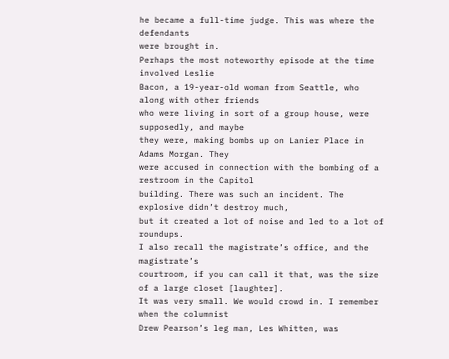he became a full-time judge. This was where the defendants
were brought in.
Perhaps the most noteworthy episode at the time involved Leslie
Bacon, a 19-year-old woman from Seattle, who along with other friends
who were living in sort of a group house, were supposedly, and maybe
they were, making bombs up on Lanier Place in Adams Morgan. They
were accused in connection with the bombing of a restroom in the Capitol
building. There was such an incident. The explosive didn’t destroy much,
but it created a lot of noise and led to a lot of roundups.
I also recall the magistrate’s office, and the magistrate’s
courtroom, if you can call it that, was the size of a large closet [laughter].
It was very small. We would crowd in. I remember when the columnist
Drew Pearson’s leg man, Les Whitten, was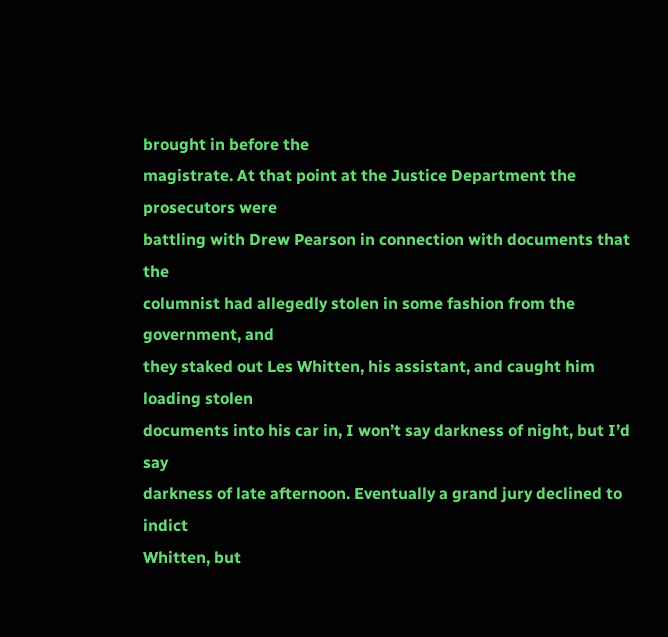brought in before the
magistrate. At that point at the Justice Department the prosecutors were
battling with Drew Pearson in connection with documents that the
columnist had allegedly stolen in some fashion from the government, and
they staked out Les Whitten, his assistant, and caught him loading stolen
documents into his car in, I won’t say darkness of night, but I’d say
darkness of late afternoon. Eventually a grand jury declined to indict
Whitten, but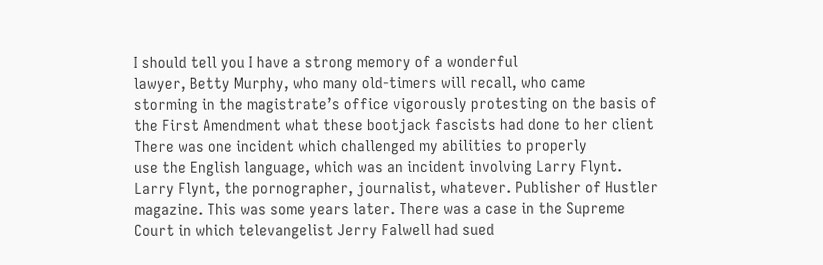I should tell you I have a strong memory of a wonderful
lawyer, Betty Murphy, who many old-timers will recall, who came
storming in the magistrate’s office vigorously protesting on the basis of
the First Amendment what these bootjack fascists had done to her client
There was one incident which challenged my abilities to properly
use the English language, which was an incident involving Larry Flynt.
Larry Flynt, the pornographer, journalist, whatever. Publisher of Hustler
magazine. This was some years later. There was a case in the Supreme
Court in which televangelist Jerry Falwell had sued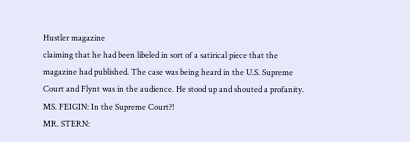Hustler magazine
claiming that he had been libeled in sort of a satirical piece that the
magazine had published. The case was being heard in the U.S. Supreme
Court and Flynt was in the audience. He stood up and shouted a profanity.
MS. FEIGIN: In the Supreme Court?!
MR. STERN: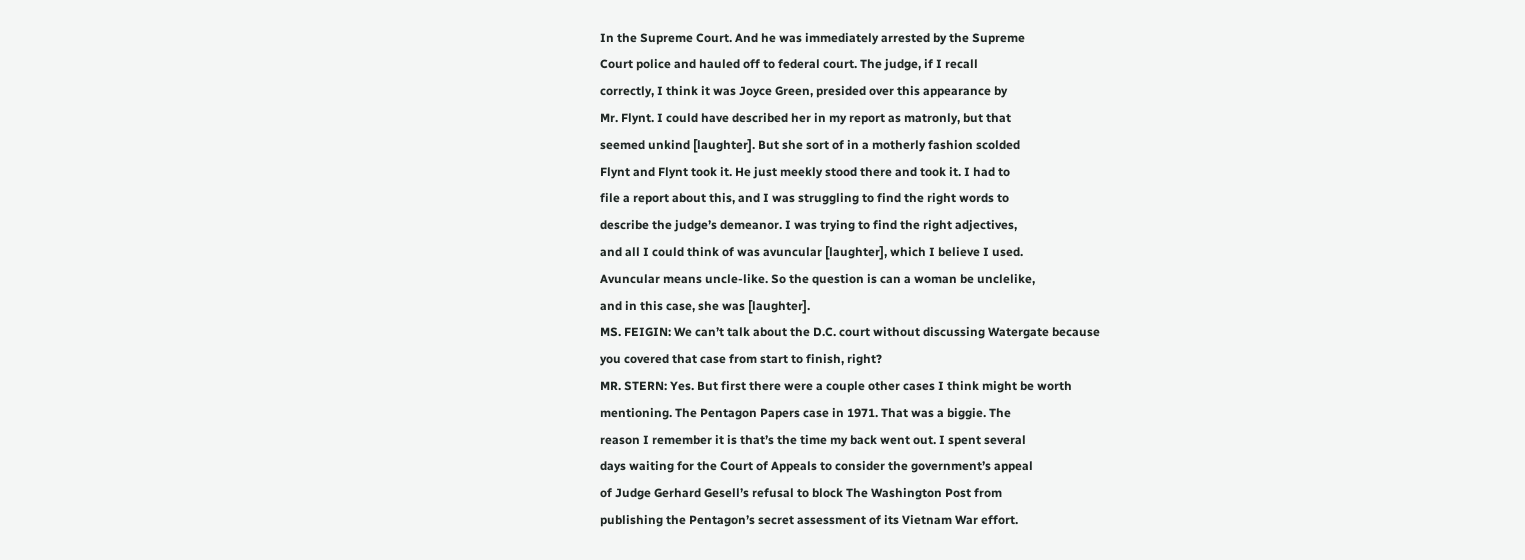In the Supreme Court. And he was immediately arrested by the Supreme
Court police and hauled off to federal court. The judge, if I recall
correctly, I think it was Joyce Green, presided over this appearance by
Mr. Flynt. I could have described her in my report as matronly, but that
seemed unkind [laughter]. But she sort of in a motherly fashion scolded
Flynt and Flynt took it. He just meekly stood there and took it. I had to
file a report about this, and I was struggling to find the right words to
describe the judge’s demeanor. I was trying to find the right adjectives,
and all I could think of was avuncular [laughter], which I believe I used.
Avuncular means uncle-like. So the question is can a woman be unclelike,
and in this case, she was [laughter].
MS. FEIGIN: We can’t talk about the D.C. court without discussing Watergate because
you covered that case from start to finish, right?
MR. STERN: Yes. But first there were a couple other cases I think might be worth
mentioning. The Pentagon Papers case in 1971. That was a biggie. The
reason I remember it is that’s the time my back went out. I spent several
days waiting for the Court of Appeals to consider the government’s appeal
of Judge Gerhard Gesell’s refusal to block The Washington Post from
publishing the Pentagon’s secret assessment of its Vietnam War effort.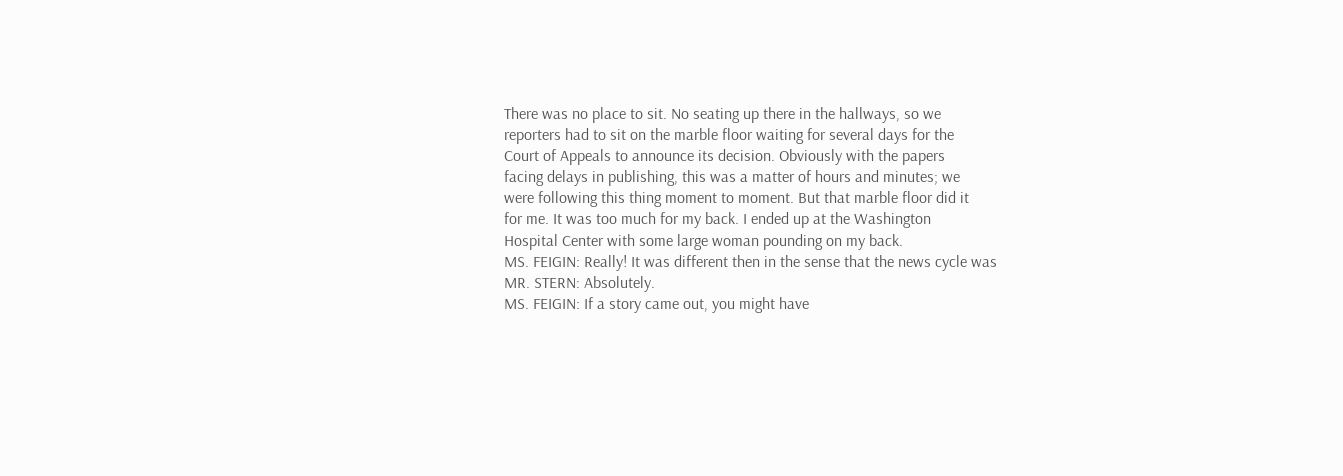There was no place to sit. No seating up there in the hallways, so we
reporters had to sit on the marble floor waiting for several days for the
Court of Appeals to announce its decision. Obviously with the papers
facing delays in publishing, this was a matter of hours and minutes; we
were following this thing moment to moment. But that marble floor did it
for me. It was too much for my back. I ended up at the Washington
Hospital Center with some large woman pounding on my back.
MS. FEIGIN: Really! It was different then in the sense that the news cycle was
MR. STERN: Absolutely.
MS. FEIGIN: If a story came out, you might have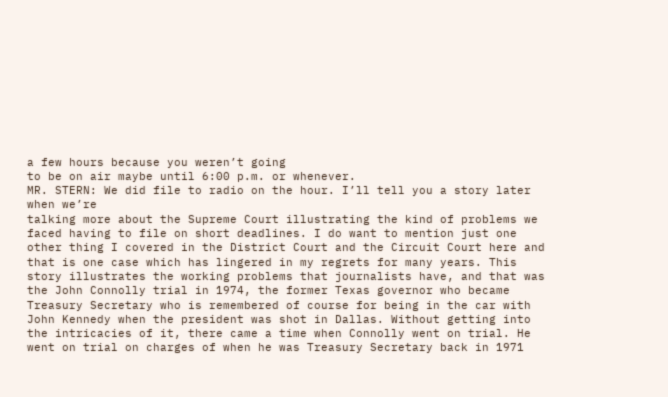a few hours because you weren’t going
to be on air maybe until 6:00 p.m. or whenever.
MR. STERN: We did file to radio on the hour. I’ll tell you a story later when we’re
talking more about the Supreme Court illustrating the kind of problems we
faced having to file on short deadlines. I do want to mention just one
other thing I covered in the District Court and the Circuit Court here and
that is one case which has lingered in my regrets for many years. This
story illustrates the working problems that journalists have, and that was
the John Connolly trial in 1974, the former Texas governor who became
Treasury Secretary who is remembered of course for being in the car with
John Kennedy when the president was shot in Dallas. Without getting into
the intricacies of it, there came a time when Connolly went on trial. He
went on trial on charges of when he was Treasury Secretary back in 1971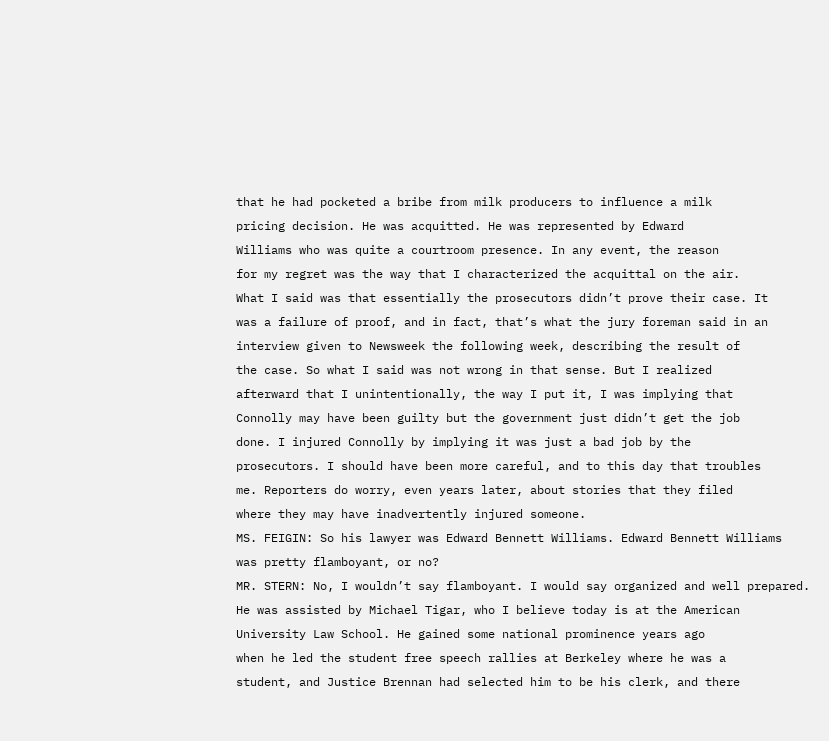that he had pocketed a bribe from milk producers to influence a milk
pricing decision. He was acquitted. He was represented by Edward
Williams who was quite a courtroom presence. In any event, the reason
for my regret was the way that I characterized the acquittal on the air.
What I said was that essentially the prosecutors didn’t prove their case. It
was a failure of proof, and in fact, that’s what the jury foreman said in an
interview given to Newsweek the following week, describing the result of
the case. So what I said was not wrong in that sense. But I realized
afterward that I unintentionally, the way I put it, I was implying that
Connolly may have been guilty but the government just didn’t get the job
done. I injured Connolly by implying it was just a bad job by the
prosecutors. I should have been more careful, and to this day that troubles
me. Reporters do worry, even years later, about stories that they filed
where they may have inadvertently injured someone.
MS. FEIGIN: So his lawyer was Edward Bennett Williams. Edward Bennett Williams
was pretty flamboyant, or no?
MR. STERN: No, I wouldn’t say flamboyant. I would say organized and well prepared.
He was assisted by Michael Tigar, who I believe today is at the American
University Law School. He gained some national prominence years ago
when he led the student free speech rallies at Berkeley where he was a
student, and Justice Brennan had selected him to be his clerk, and there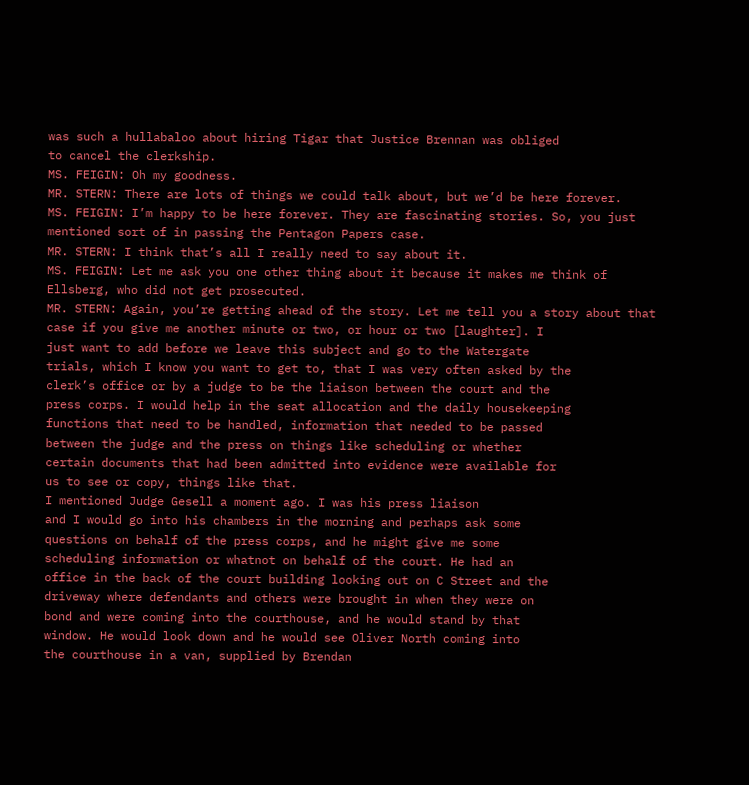was such a hullabaloo about hiring Tigar that Justice Brennan was obliged
to cancel the clerkship.
MS. FEIGIN: Oh my goodness.
MR. STERN: There are lots of things we could talk about, but we’d be here forever.
MS. FEIGIN: I’m happy to be here forever. They are fascinating stories. So, you just
mentioned sort of in passing the Pentagon Papers case.
MR. STERN: I think that’s all I really need to say about it.
MS. FEIGIN: Let me ask you one other thing about it because it makes me think of
Ellsberg, who did not get prosecuted.
MR. STERN: Again, you’re getting ahead of the story. Let me tell you a story about that
case if you give me another minute or two, or hour or two [laughter]. I
just want to add before we leave this subject and go to the Watergate
trials, which I know you want to get to, that I was very often asked by the
clerk’s office or by a judge to be the liaison between the court and the
press corps. I would help in the seat allocation and the daily housekeeping
functions that need to be handled, information that needed to be passed
between the judge and the press on things like scheduling or whether
certain documents that had been admitted into evidence were available for
us to see or copy, things like that.
I mentioned Judge Gesell a moment ago. I was his press liaison
and I would go into his chambers in the morning and perhaps ask some
questions on behalf of the press corps, and he might give me some
scheduling information or whatnot on behalf of the court. He had an
office in the back of the court building looking out on C Street and the
driveway where defendants and others were brought in when they were on
bond and were coming into the courthouse, and he would stand by that
window. He would look down and he would see Oliver North coming into
the courthouse in a van, supplied by Brendan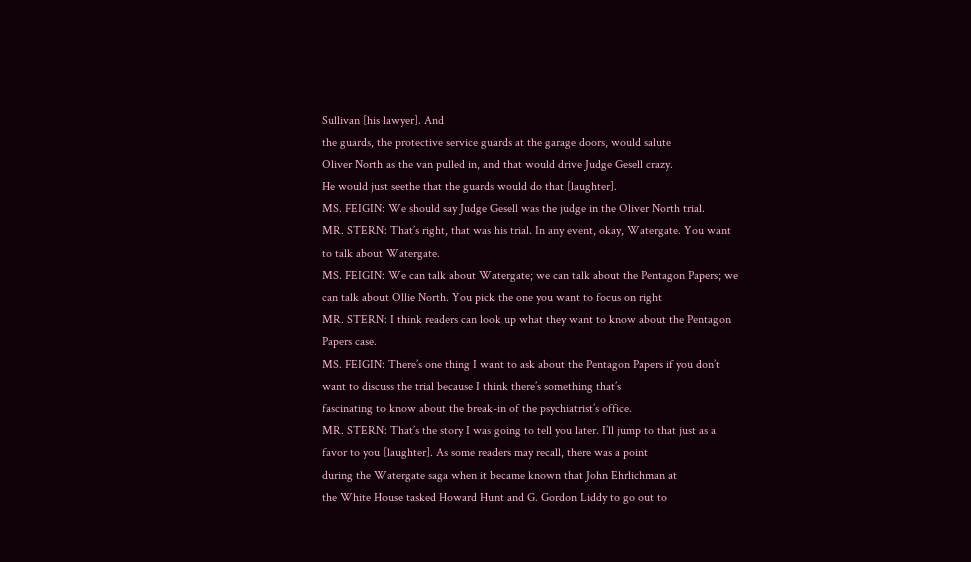Sullivan [his lawyer]. And
the guards, the protective service guards at the garage doors, would salute
Oliver North as the van pulled in, and that would drive Judge Gesell crazy.
He would just seethe that the guards would do that [laughter].
MS. FEIGIN: We should say Judge Gesell was the judge in the Oliver North trial.
MR. STERN: That’s right, that was his trial. In any event, okay, Watergate. You want
to talk about Watergate.
MS. FEIGIN: We can talk about Watergate; we can talk about the Pentagon Papers; we
can talk about Ollie North. You pick the one you want to focus on right
MR. STERN: I think readers can look up what they want to know about the Pentagon
Papers case.
MS. FEIGIN: There’s one thing I want to ask about the Pentagon Papers if you don’t
want to discuss the trial because I think there’s something that’s
fascinating to know about the break-in of the psychiatrist’s office.
MR. STERN: That’s the story I was going to tell you later. I’ll jump to that just as a
favor to you [laughter]. As some readers may recall, there was a point
during the Watergate saga when it became known that John Ehrlichman at
the White House tasked Howard Hunt and G. Gordon Liddy to go out to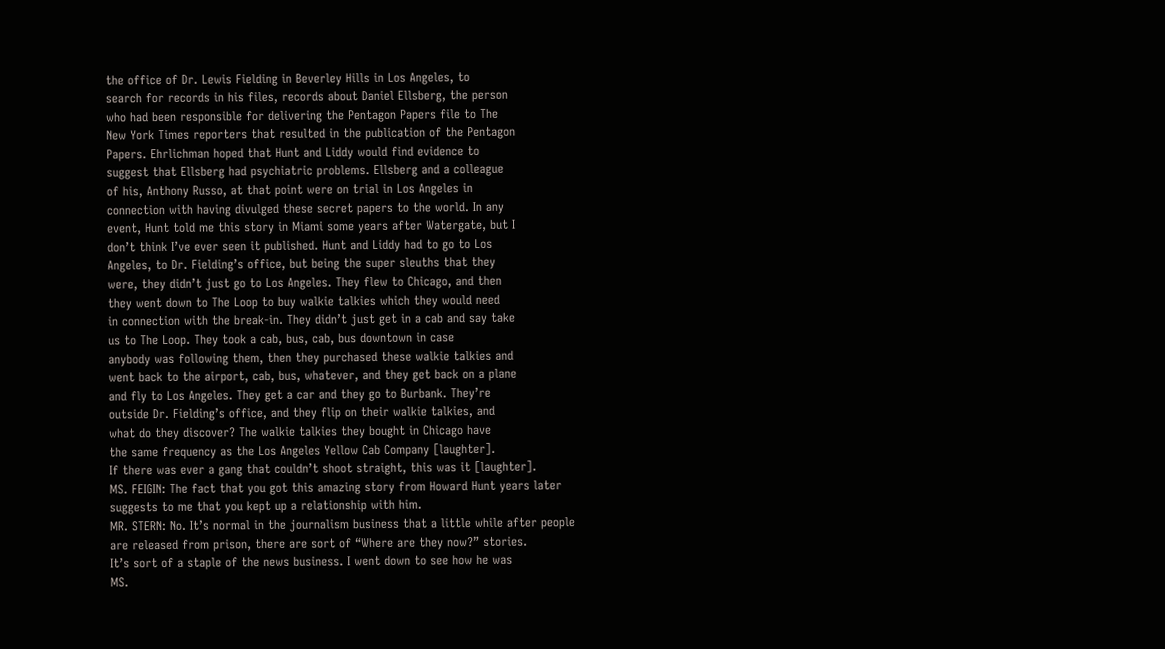the office of Dr. Lewis Fielding in Beverley Hills in Los Angeles, to
search for records in his files, records about Daniel Ellsberg, the person
who had been responsible for delivering the Pentagon Papers file to The
New York Times reporters that resulted in the publication of the Pentagon
Papers. Ehrlichman hoped that Hunt and Liddy would find evidence to
suggest that Ellsberg had psychiatric problems. Ellsberg and a colleague
of his, Anthony Russo, at that point were on trial in Los Angeles in
connection with having divulged these secret papers to the world. In any
event, Hunt told me this story in Miami some years after Watergate, but I
don’t think I’ve ever seen it published. Hunt and Liddy had to go to Los
Angeles, to Dr. Fielding’s office, but being the super sleuths that they
were, they didn’t just go to Los Angeles. They flew to Chicago, and then
they went down to The Loop to buy walkie talkies which they would need
in connection with the break-in. They didn’t just get in a cab and say take
us to The Loop. They took a cab, bus, cab, bus downtown in case
anybody was following them, then they purchased these walkie talkies and
went back to the airport, cab, bus, whatever, and they get back on a plane
and fly to Los Angeles. They get a car and they go to Burbank. They’re
outside Dr. Fielding’s office, and they flip on their walkie talkies, and
what do they discover? The walkie talkies they bought in Chicago have
the same frequency as the Los Angeles Yellow Cab Company [laughter].
If there was ever a gang that couldn’t shoot straight, this was it [laughter].
MS. FEIGIN: The fact that you got this amazing story from Howard Hunt years later
suggests to me that you kept up a relationship with him.
MR. STERN: No. It’s normal in the journalism business that a little while after people
are released from prison, there are sort of “Where are they now?” stories.
It’s sort of a staple of the news business. I went down to see how he was
MS.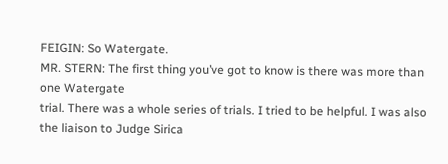FEIGIN: So Watergate.
MR. STERN: The first thing you’ve got to know is there was more than one Watergate
trial. There was a whole series of trials. I tried to be helpful. I was also
the liaison to Judge Sirica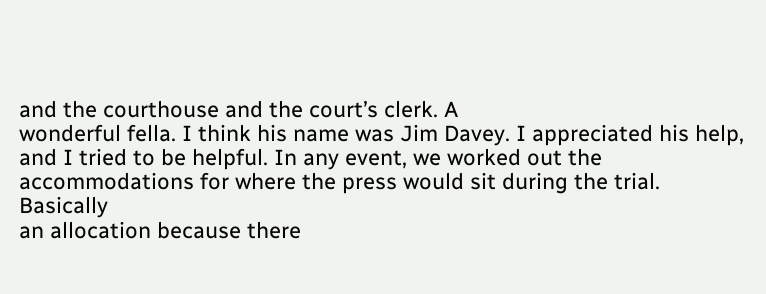and the courthouse and the court’s clerk. A
wonderful fella. I think his name was Jim Davey. I appreciated his help,
and I tried to be helpful. In any event, we worked out the
accommodations for where the press would sit during the trial. Basically
an allocation because there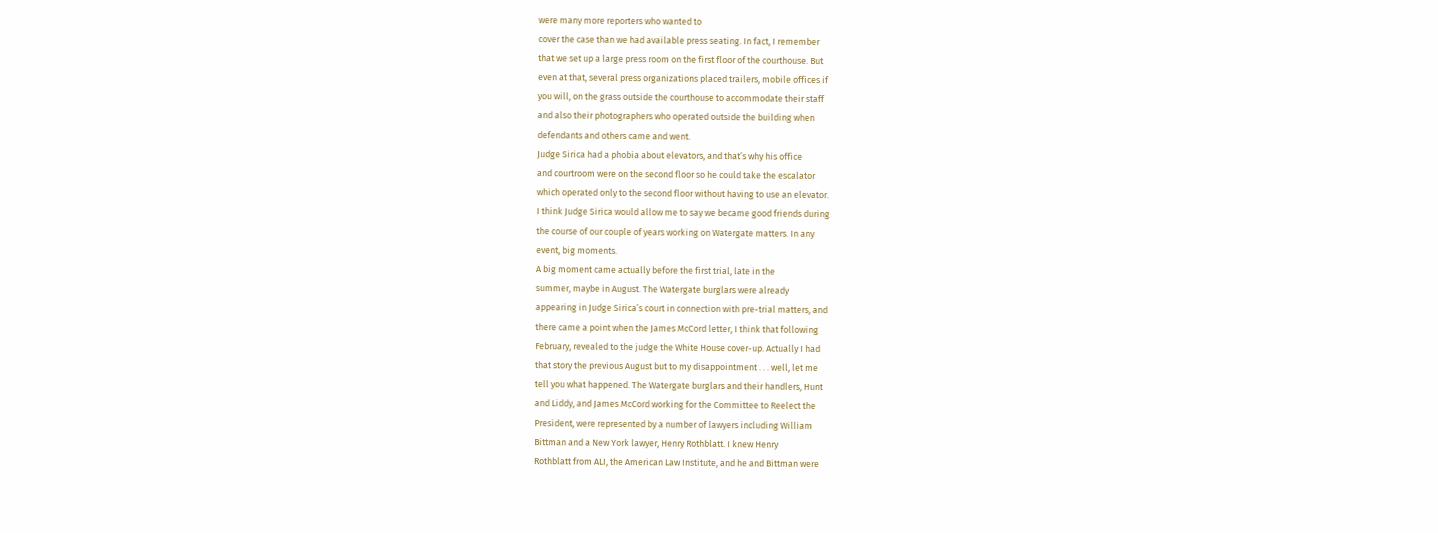were many more reporters who wanted to
cover the case than we had available press seating. In fact, I remember
that we set up a large press room on the first floor of the courthouse. But
even at that, several press organizations placed trailers, mobile offices if
you will, on the grass outside the courthouse to accommodate their staff
and also their photographers who operated outside the building when
defendants and others came and went.
Judge Sirica had a phobia about elevators, and that’s why his office
and courtroom were on the second floor so he could take the escalator
which operated only to the second floor without having to use an elevator.
I think Judge Sirica would allow me to say we became good friends during
the course of our couple of years working on Watergate matters. In any
event, big moments.
A big moment came actually before the first trial, late in the
summer, maybe in August. The Watergate burglars were already
appearing in Judge Sirica’s court in connection with pre-trial matters, and
there came a point when the James McCord letter, I think that following
February, revealed to the judge the White House cover-up. Actually I had
that story the previous August but to my disappointment . . . well, let me
tell you what happened. The Watergate burglars and their handlers, Hunt
and Liddy, and James McCord working for the Committee to Reelect the
President, were represented by a number of lawyers including William
Bittman and a New York lawyer, Henry Rothblatt. I knew Henry
Rothblatt from ALI, the American Law Institute, and he and Bittman were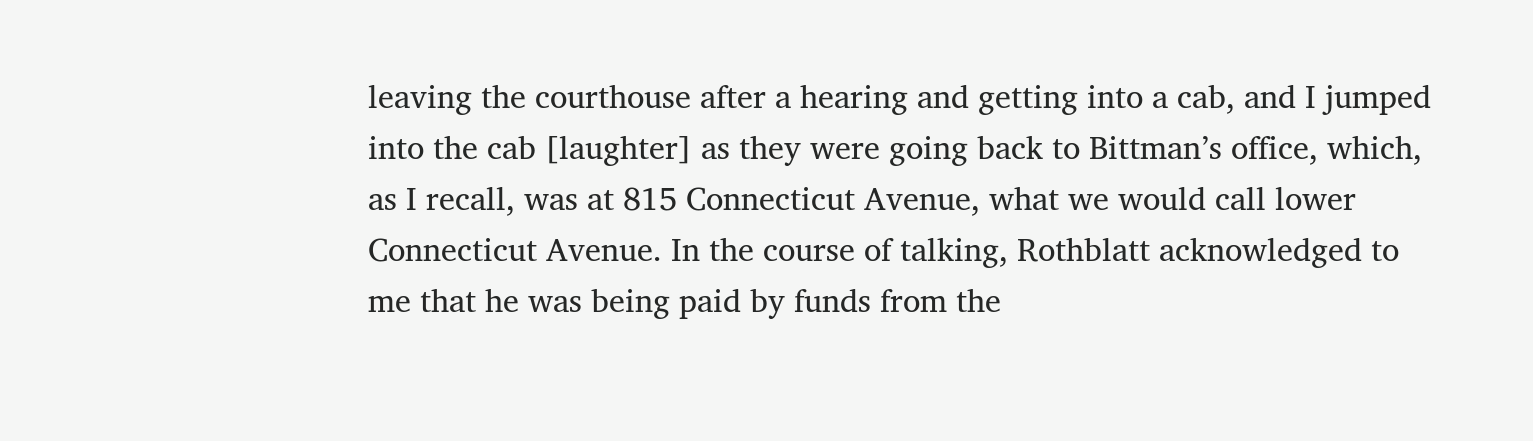leaving the courthouse after a hearing and getting into a cab, and I jumped
into the cab [laughter] as they were going back to Bittman’s office, which,
as I recall, was at 815 Connecticut Avenue, what we would call lower
Connecticut Avenue. In the course of talking, Rothblatt acknowledged to
me that he was being paid by funds from the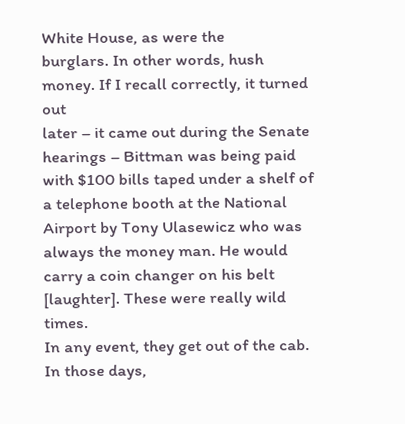White House, as were the
burglars. In other words, hush money. If I recall correctly, it turned out
later – it came out during the Senate hearings – Bittman was being paid
with $100 bills taped under a shelf of a telephone booth at the National
Airport by Tony Ulasewicz who was always the money man. He would
carry a coin changer on his belt [laughter]. These were really wild times.
In any event, they get out of the cab. In those days,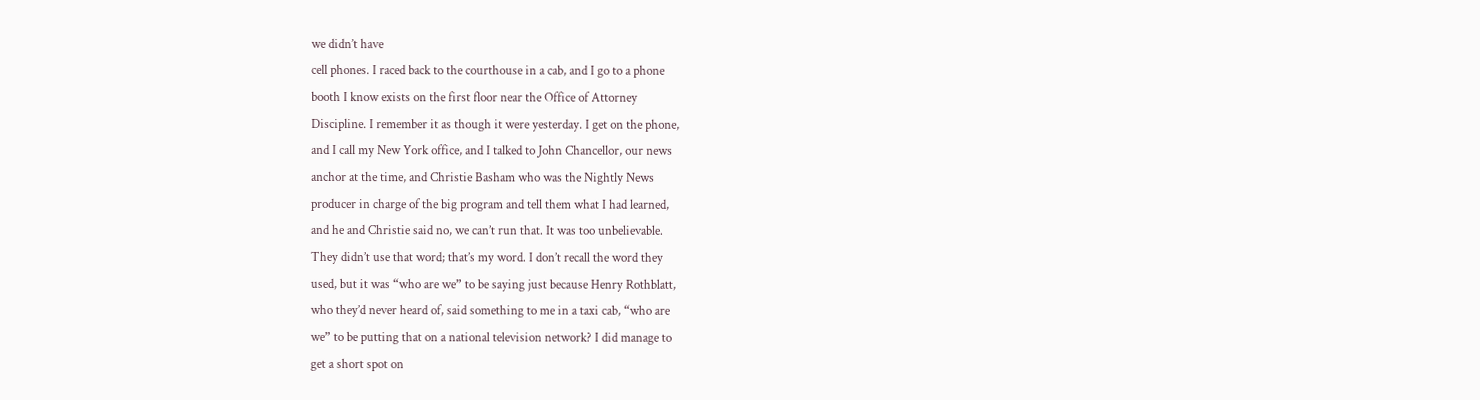we didn’t have
cell phones. I raced back to the courthouse in a cab, and I go to a phone
booth I know exists on the first floor near the Office of Attorney
Discipline. I remember it as though it were yesterday. I get on the phone,
and I call my New York office, and I talked to John Chancellor, our news
anchor at the time, and Christie Basham who was the Nightly News
producer in charge of the big program and tell them what I had learned,
and he and Christie said no, we can’t run that. It was too unbelievable.
They didn’t use that word; that’s my word. I don’t recall the word they
used, but it was “who are we” to be saying just because Henry Rothblatt,
who they’d never heard of, said something to me in a taxi cab, “who are
we” to be putting that on a national television network? I did manage to
get a short spot on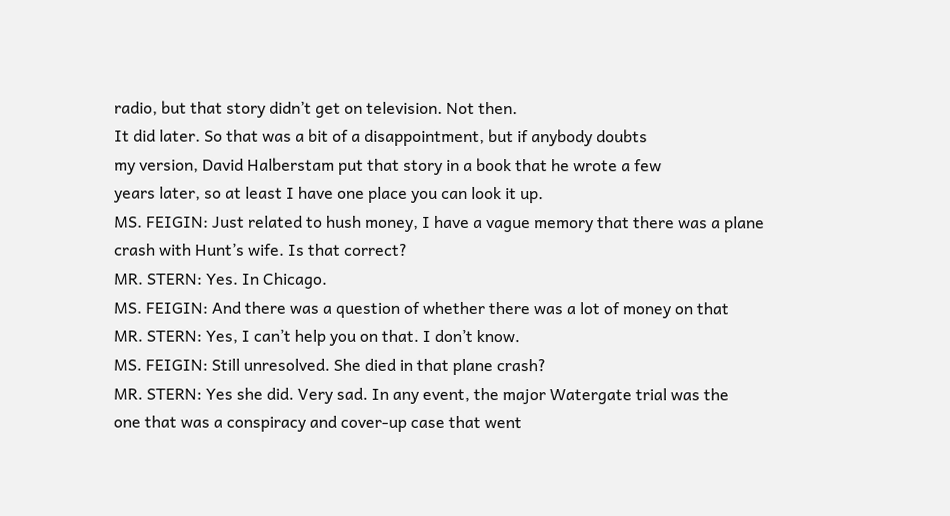radio, but that story didn’t get on television. Not then.
It did later. So that was a bit of a disappointment, but if anybody doubts
my version, David Halberstam put that story in a book that he wrote a few
years later, so at least I have one place you can look it up.
MS. FEIGIN: Just related to hush money, I have a vague memory that there was a plane
crash with Hunt’s wife. Is that correct?
MR. STERN: Yes. In Chicago.
MS. FEIGIN: And there was a question of whether there was a lot of money on that
MR. STERN: Yes, I can’t help you on that. I don’t know.
MS. FEIGIN: Still unresolved. She died in that plane crash?
MR. STERN: Yes she did. Very sad. In any event, the major Watergate trial was the
one that was a conspiracy and cover-up case that went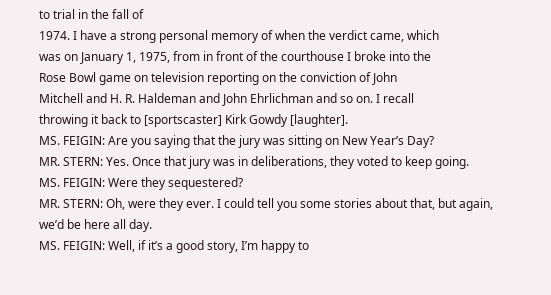to trial in the fall of
1974. I have a strong personal memory of when the verdict came, which
was on January 1, 1975, from in front of the courthouse I broke into the
Rose Bowl game on television reporting on the conviction of John
Mitchell and H. R. Haldeman and John Ehrlichman and so on. I recall
throwing it back to [sportscaster] Kirk Gowdy [laughter].
MS. FEIGIN: Are you saying that the jury was sitting on New Year’s Day?
MR. STERN: Yes. Once that jury was in deliberations, they voted to keep going.
MS. FEIGIN: Were they sequestered?
MR. STERN: Oh, were they ever. I could tell you some stories about that, but again,
we’d be here all day.
MS. FEIGIN: Well, if it’s a good story, I’m happy to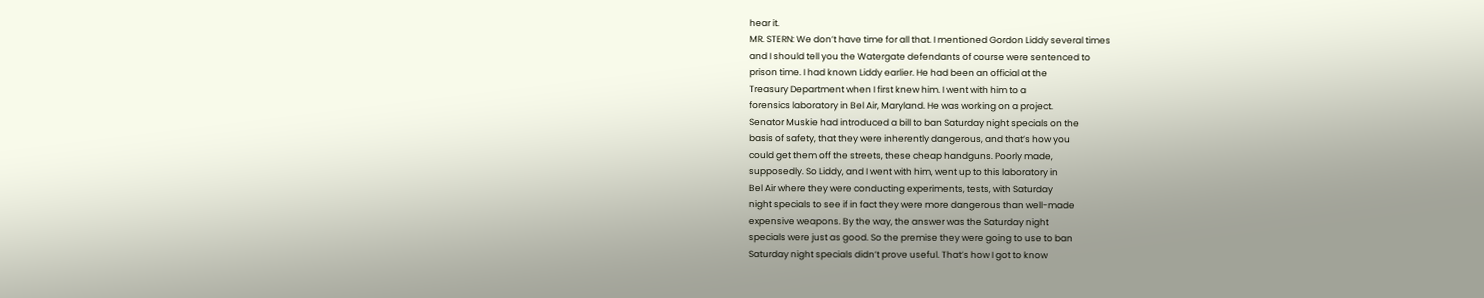hear it.
MR. STERN: We don’t have time for all that. I mentioned Gordon Liddy several times
and I should tell you the Watergate defendants of course were sentenced to
prison time. I had known Liddy earlier. He had been an official at the
Treasury Department when I first knew him. I went with him to a
forensics laboratory in Bel Air, Maryland. He was working on a project.
Senator Muskie had introduced a bill to ban Saturday night specials on the
basis of safety, that they were inherently dangerous, and that’s how you
could get them off the streets, these cheap handguns. Poorly made,
supposedly. So Liddy, and I went with him, went up to this laboratory in
Bel Air where they were conducting experiments, tests, with Saturday
night specials to see if in fact they were more dangerous than well-made
expensive weapons. By the way, the answer was the Saturday night
specials were just as good. So the premise they were going to use to ban
Saturday night specials didn’t prove useful. That’s how I got to know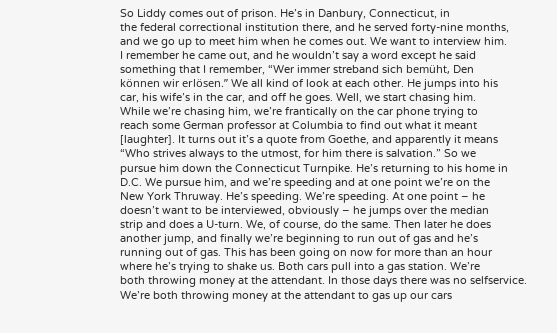So Liddy comes out of prison. He’s in Danbury, Connecticut, in
the federal correctional institution there, and he served forty-nine months,
and we go up to meet him when he comes out. We want to interview him.
I remember he came out, and he wouldn’t say a word except he said
something that I remember, “Wer immer streband sich bemüht, Den
können wir erlösen.” We all kind of look at each other. He jumps into his
car, his wife’s in the car, and off he goes. Well, we start chasing him.
While we’re chasing him, we’re frantically on the car phone trying to
reach some German professor at Columbia to find out what it meant
[laughter]. It turns out it’s a quote from Goethe, and apparently it means
“Who strives always to the utmost, for him there is salvation.” So we
pursue him down the Connecticut Turnpike. He’s returning to his home in
D.C. We pursue him, and we’re speeding and at one point we’re on the
New York Thruway. He’s speeding. We’re speeding. At one point – he
doesn’t want to be interviewed, obviously – he jumps over the median
strip and does a U-turn. We, of course, do the same. Then later he does
another jump, and finally we’re beginning to run out of gas and he’s
running out of gas. This has been going on now for more than an hour
where he’s trying to shake us. Both cars pull into a gas station. We’re
both throwing money at the attendant. In those days there was no selfservice.
We’re both throwing money at the attendant to gas up our cars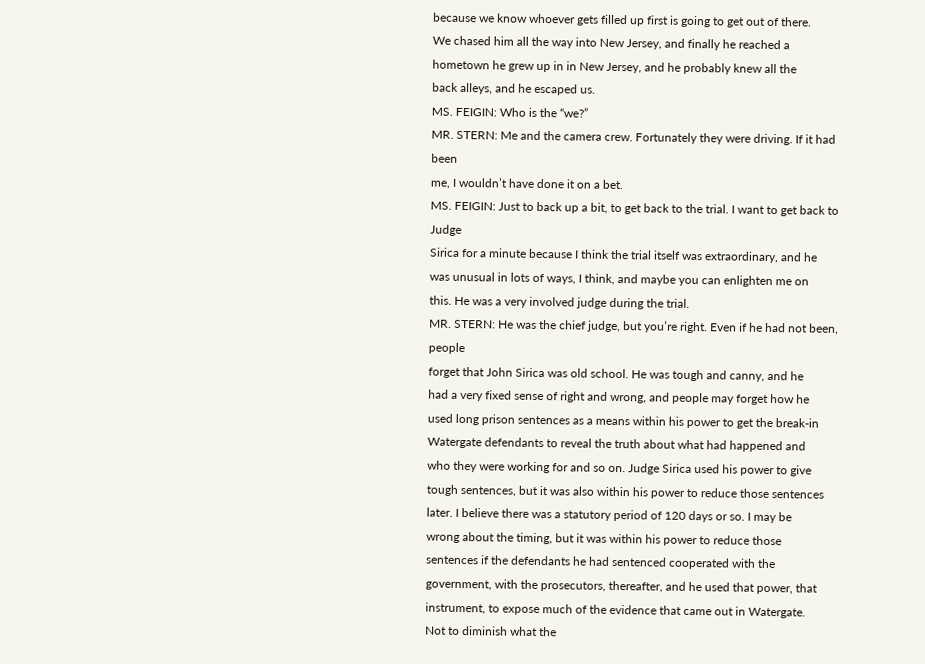because we know whoever gets filled up first is going to get out of there.
We chased him all the way into New Jersey, and finally he reached a
hometown he grew up in in New Jersey, and he probably knew all the
back alleys, and he escaped us.
MS. FEIGIN: Who is the “we?”
MR. STERN: Me and the camera crew. Fortunately they were driving. If it had been
me, I wouldn’t have done it on a bet.
MS. FEIGIN: Just to back up a bit, to get back to the trial. I want to get back to Judge
Sirica for a minute because I think the trial itself was extraordinary, and he
was unusual in lots of ways, I think, and maybe you can enlighten me on
this. He was a very involved judge during the trial.
MR. STERN: He was the chief judge, but you’re right. Even if he had not been, people
forget that John Sirica was old school. He was tough and canny, and he
had a very fixed sense of right and wrong, and people may forget how he
used long prison sentences as a means within his power to get the break-in
Watergate defendants to reveal the truth about what had happened and
who they were working for and so on. Judge Sirica used his power to give
tough sentences, but it was also within his power to reduce those sentences
later. I believe there was a statutory period of 120 days or so. I may be
wrong about the timing, but it was within his power to reduce those
sentences if the defendants he had sentenced cooperated with the
government, with the prosecutors, thereafter, and he used that power, that
instrument, to expose much of the evidence that came out in Watergate.
Not to diminish what the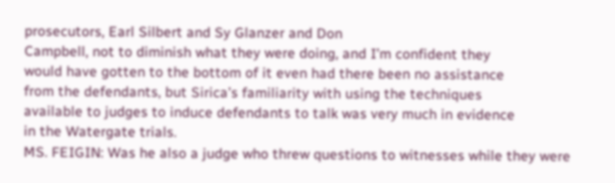prosecutors, Earl Silbert and Sy Glanzer and Don
Campbell, not to diminish what they were doing, and I’m confident they
would have gotten to the bottom of it even had there been no assistance
from the defendants, but Sirica’s familiarity with using the techniques
available to judges to induce defendants to talk was very much in evidence
in the Watergate trials.
MS. FEIGIN: Was he also a judge who threw questions to witnesses while they were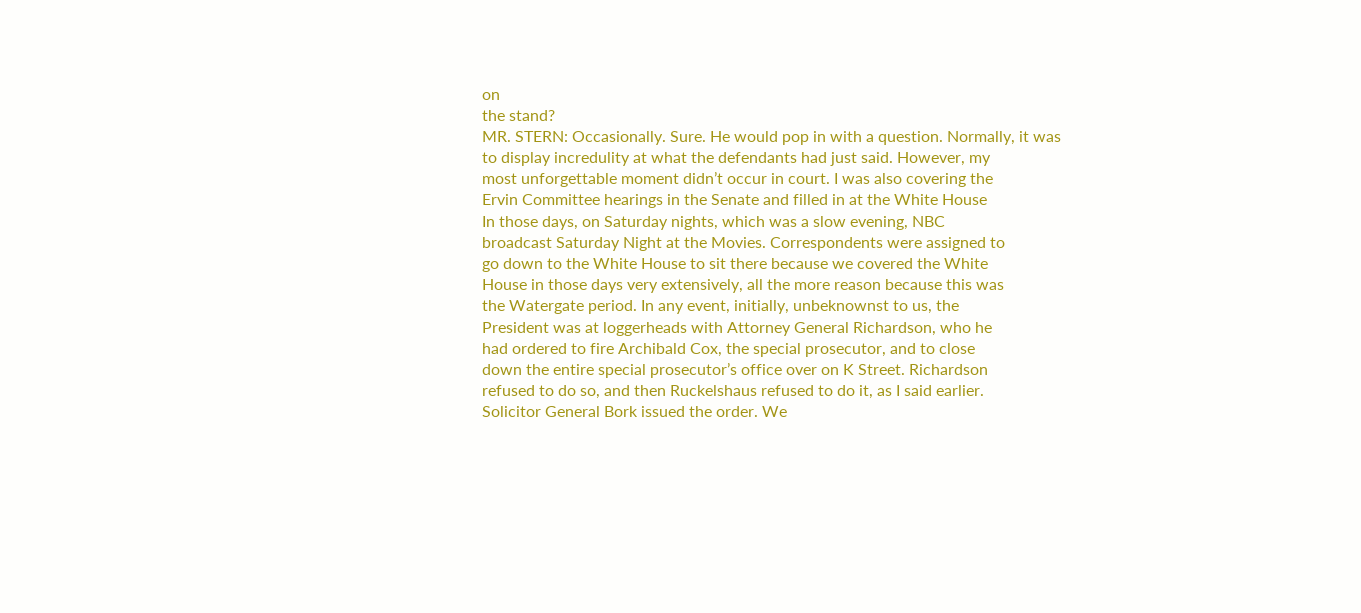on
the stand?
MR. STERN: Occasionally. Sure. He would pop in with a question. Normally, it was
to display incredulity at what the defendants had just said. However, my
most unforgettable moment didn’t occur in court. I was also covering the
Ervin Committee hearings in the Senate and filled in at the White House
In those days, on Saturday nights, which was a slow evening, NBC
broadcast Saturday Night at the Movies. Correspondents were assigned to
go down to the White House to sit there because we covered the White
House in those days very extensively, all the more reason because this was
the Watergate period. In any event, initially, unbeknownst to us, the
President was at loggerheads with Attorney General Richardson, who he
had ordered to fire Archibald Cox, the special prosecutor, and to close
down the entire special prosecutor’s office over on K Street. Richardson
refused to do so, and then Ruckelshaus refused to do it, as I said earlier.
Solicitor General Bork issued the order. We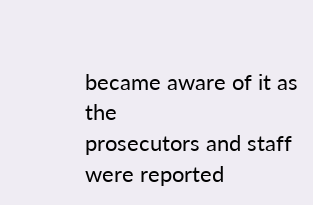became aware of it as the
prosecutors and staff were reported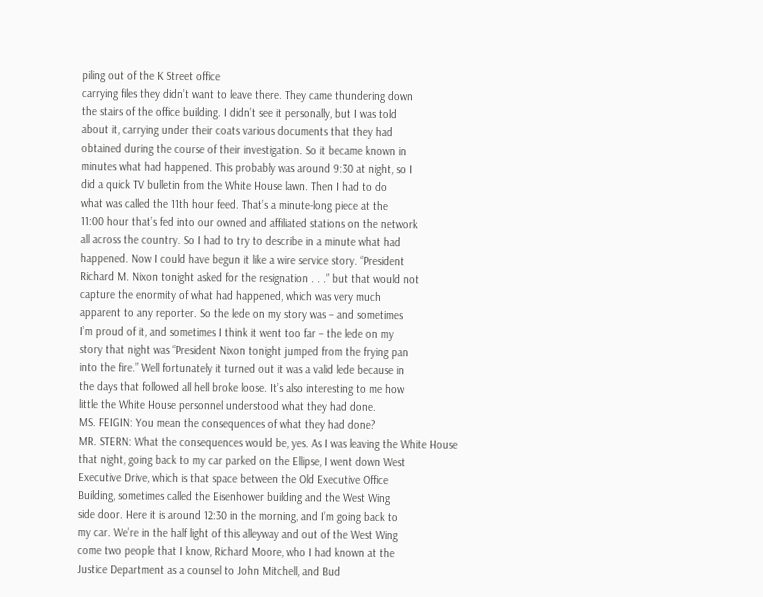piling out of the K Street office
carrying files they didn’t want to leave there. They came thundering down
the stairs of the office building. I didn’t see it personally, but I was told
about it, carrying under their coats various documents that they had
obtained during the course of their investigation. So it became known in
minutes what had happened. This probably was around 9:30 at night, so I
did a quick TV bulletin from the White House lawn. Then I had to do
what was called the 11th hour feed. That’s a minute-long piece at the
11:00 hour that’s fed into our owned and affiliated stations on the network
all across the country. So I had to try to describe in a minute what had
happened. Now I could have begun it like a wire service story. “President
Richard M. Nixon tonight asked for the resignation . . .” but that would not
capture the enormity of what had happened, which was very much
apparent to any reporter. So the lede on my story was – and sometimes
I’m proud of it, and sometimes I think it went too far – the lede on my
story that night was “President Nixon tonight jumped from the frying pan
into the fire.” Well fortunately it turned out it was a valid lede because in
the days that followed all hell broke loose. It’s also interesting to me how
little the White House personnel understood what they had done.
MS. FEIGIN: You mean the consequences of what they had done?
MR. STERN: What the consequences would be, yes. As I was leaving the White House
that night, going back to my car parked on the Ellipse, I went down West
Executive Drive, which is that space between the Old Executive Office
Building, sometimes called the Eisenhower building and the West Wing
side door. Here it is around 12:30 in the morning, and I’m going back to
my car. We’re in the half light of this alleyway and out of the West Wing
come two people that I know, Richard Moore, who I had known at the
Justice Department as a counsel to John Mitchell, and Bud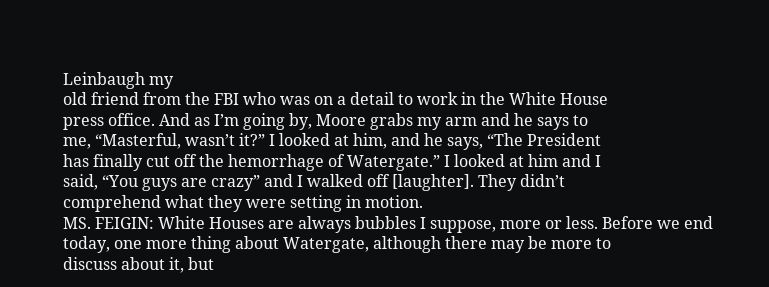Leinbaugh my
old friend from the FBI who was on a detail to work in the White House
press office. And as I’m going by, Moore grabs my arm and he says to
me, “Masterful, wasn’t it?” I looked at him, and he says, “The President
has finally cut off the hemorrhage of Watergate.” I looked at him and I
said, “You guys are crazy” and I walked off [laughter]. They didn’t
comprehend what they were setting in motion.
MS. FEIGIN: White Houses are always bubbles I suppose, more or less. Before we end
today, one more thing about Watergate, although there may be more to
discuss about it, but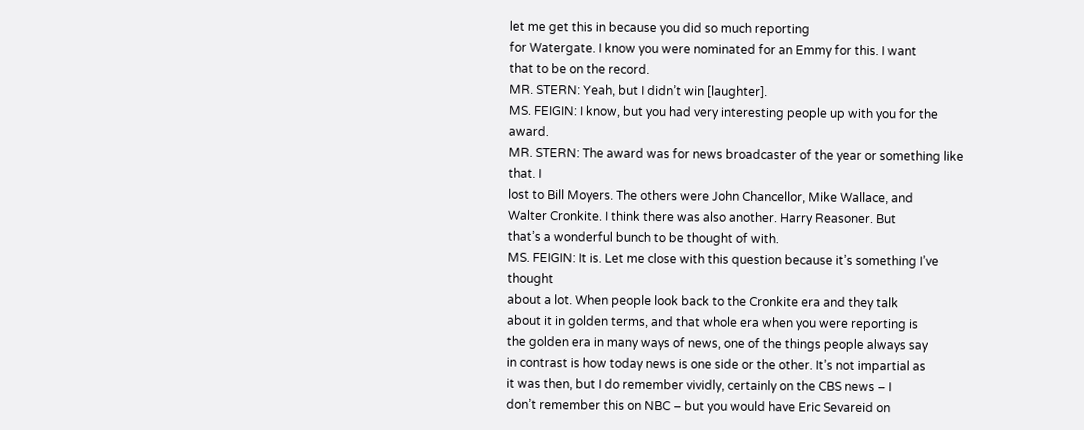let me get this in because you did so much reporting
for Watergate. I know you were nominated for an Emmy for this. I want
that to be on the record.
MR. STERN: Yeah, but I didn’t win [laughter].
MS. FEIGIN: I know, but you had very interesting people up with you for the award.
MR. STERN: The award was for news broadcaster of the year or something like that. I
lost to Bill Moyers. The others were John Chancellor, Mike Wallace, and
Walter Cronkite. I think there was also another. Harry Reasoner. But
that’s a wonderful bunch to be thought of with.
MS. FEIGIN: It is. Let me close with this question because it’s something I’ve thought
about a lot. When people look back to the Cronkite era and they talk
about it in golden terms, and that whole era when you were reporting is
the golden era in many ways of news, one of the things people always say
in contrast is how today news is one side or the other. It’s not impartial as
it was then, but I do remember vividly, certainly on the CBS news – I
don’t remember this on NBC – but you would have Eric Sevareid on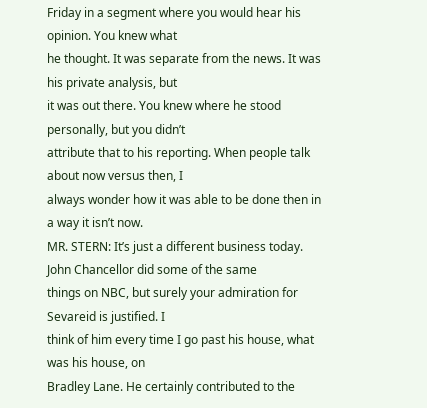Friday in a segment where you would hear his opinion. You knew what
he thought. It was separate from the news. It was his private analysis, but
it was out there. You knew where he stood personally, but you didn’t
attribute that to his reporting. When people talk about now versus then, I
always wonder how it was able to be done then in a way it isn’t now.
MR. STERN: It’s just a different business today. John Chancellor did some of the same
things on NBC, but surely your admiration for Sevareid is justified. I
think of him every time I go past his house, what was his house, on
Bradley Lane. He certainly contributed to the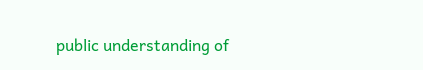public understanding of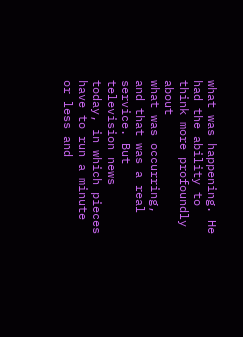what was happening. He had the ability to think more profoundly about
what was occurring, and that was a real service. But television news
today, in which pieces have to run a minute or less and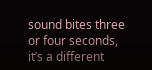sound bites three
or four seconds, it’s a different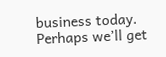business today. Perhaps we’ll get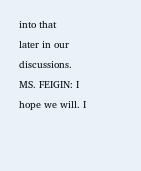into that
later in our discussions.
MS. FEIGIN: I hope we will. I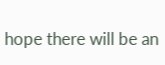hope there will be an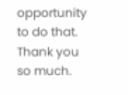opportunity to do that. Thank you
so much.